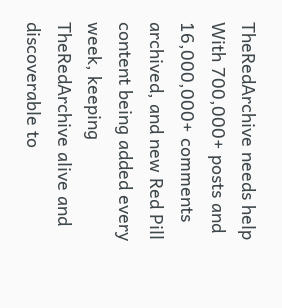TheRedArchive needs help
With 700,000+ posts and 16,000,000+ comments archived, and new Red Pill content being added every week, keeping TheRedArchive alive and discoverable to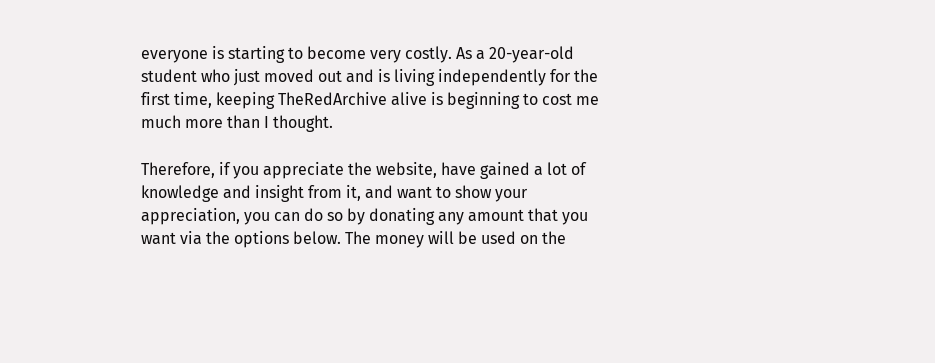everyone is starting to become very costly. As a 20-year-old student who just moved out and is living independently for the first time, keeping TheRedArchive alive is beginning to cost me much more than I thought.

Therefore, if you appreciate the website, have gained a lot of knowledge and insight from it, and want to show your appreciation, you can do so by donating any amount that you want via the options below. The money will be used on the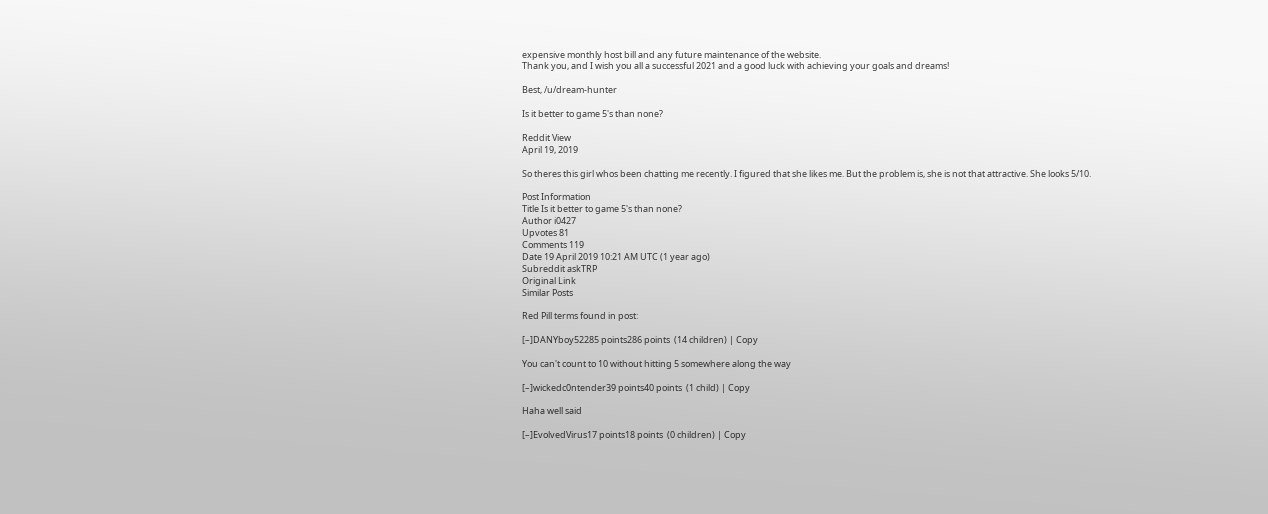expensive monthly host bill and any future maintenance of the website.
Thank you, and I wish you all a successful 2021 and a good luck with achieving your goals and dreams!

Best, /u/dream-hunter

Is it better to game 5's than none?

Reddit View
April 19, 2019

So theres this girl whos been chatting me recently. I figured that she likes me. But the problem is, she is not that attractive. She looks 5/10.

Post Information
Title Is it better to game 5's than none?
Author i0427
Upvotes 81
Comments 119
Date 19 April 2019 10:21 AM UTC (1 year ago)
Subreddit askTRP
Original Link
Similar Posts

Red Pill terms found in post:

[–]DANYboy52285 points286 points  (14 children) | Copy

You can't count to 10 without hitting 5 somewhere along the way

[–]wickedc0ntender39 points40 points  (1 child) | Copy

Haha well said

[–]EvolvedVirus17 points18 points  (0 children) | Copy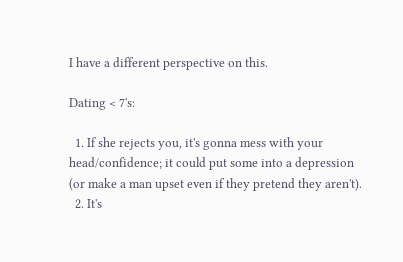I have a different perspective on this.

Dating < 7's:

  1. If she rejects you, it's gonna mess with your head/confidence; it could put some into a depression (or make a man upset even if they pretend they aren't).
  2. It's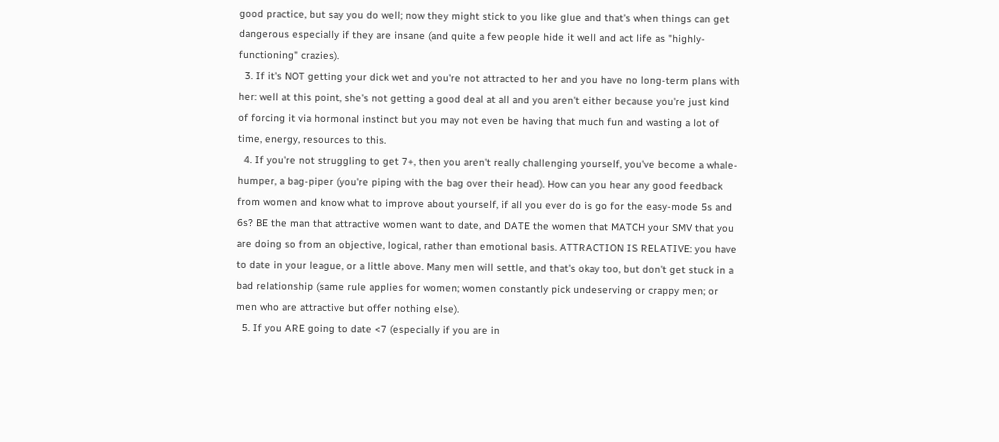good practice, but say you do well; now they might stick to you like glue and that's when things can get dangerous especially if they are insane (and quite a few people hide it well and act life as "highly-functioning" crazies).
  3. If it's NOT getting your dick wet and you're not attracted to her and you have no long-term plans with her: well at this point, she's not getting a good deal at all and you aren't either because you're just kind of forcing it via hormonal instinct but you may not even be having that much fun and wasting a lot of time, energy, resources to this.
  4. If you're not struggling to get 7+, then you aren't really challenging yourself, you've become a whale-humper, a bag-piper (you're piping with the bag over their head). How can you hear any good feedback from women and know what to improve about yourself, if all you ever do is go for the easy-mode 5s and 6s? BE the man that attractive women want to date, and DATE the women that MATCH your SMV that you are doing so from an objective, logical, rather than emotional basis. ATTRACTION IS RELATIVE: you have to date in your league, or a little above. Many men will settle, and that's okay too, but don't get stuck in a bad relationship (same rule applies for women; women constantly pick undeserving or crappy men; or men who are attractive but offer nothing else).
  5. If you ARE going to date <7 (especially if you are in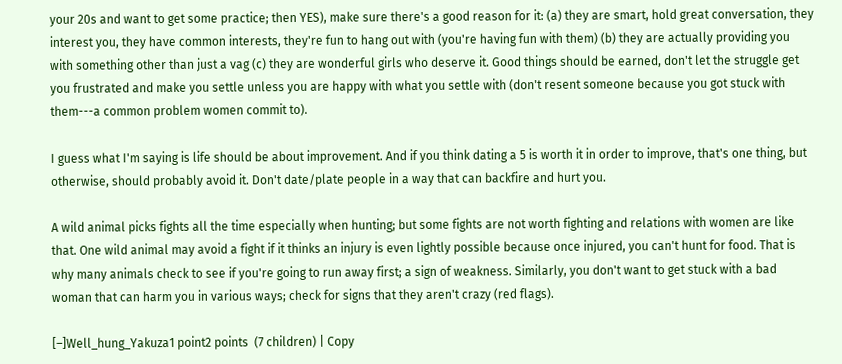your 20s and want to get some practice; then YES), make sure there's a good reason for it: (a) they are smart, hold great conversation, they interest you, they have common interests, they're fun to hang out with (you're having fun with them) (b) they are actually providing you with something other than just a vag (c) they are wonderful girls who deserve it. Good things should be earned, don't let the struggle get you frustrated and make you settle unless you are happy with what you settle with (don't resent someone because you got stuck with them---a common problem women commit to).

I guess what I'm saying is life should be about improvement. And if you think dating a 5 is worth it in order to improve, that's one thing, but otherwise, should probably avoid it. Don't date/plate people in a way that can backfire and hurt you.

A wild animal picks fights all the time especially when hunting; but some fights are not worth fighting and relations with women are like that. One wild animal may avoid a fight if it thinks an injury is even lightly possible because once injured, you can't hunt for food. That is why many animals check to see if you're going to run away first; a sign of weakness. Similarly, you don't want to get stuck with a bad woman that can harm you in various ways; check for signs that they aren't crazy (red flags).

[–]Well_hung_Yakuza1 point2 points  (7 children) | Copy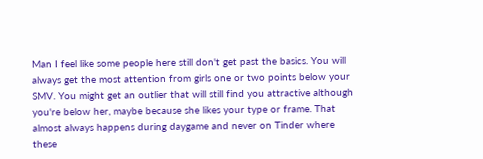Man I feel like some people here still don't get past the basics. You will always get the most attention from girls one or two points below your SMV. You might get an outlier that will still find you attractive although you're below her, maybe because she likes your type or frame. That almost always happens during daygame and never on Tinder where these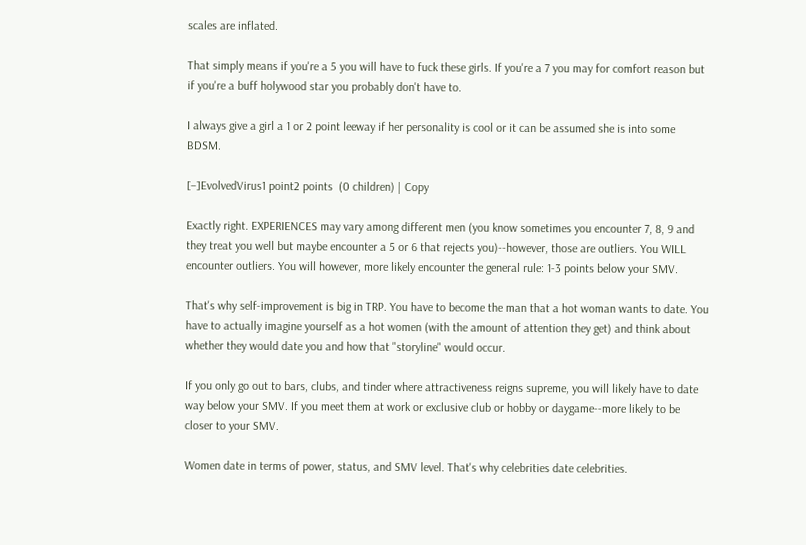scales are inflated.

That simply means if you're a 5 you will have to fuck these girls. If you're a 7 you may for comfort reason but if you're a buff holywood star you probably don't have to.

I always give a girl a 1 or 2 point leeway if her personality is cool or it can be assumed she is into some BDSM.

[–]EvolvedVirus1 point2 points  (0 children) | Copy

Exactly right. EXPERIENCES may vary among different men (you know sometimes you encounter 7, 8, 9 and they treat you well but maybe encounter a 5 or 6 that rejects you)--however, those are outliers. You WILL encounter outliers. You will however, more likely encounter the general rule: 1-3 points below your SMV.

That's why self-improvement is big in TRP. You have to become the man that a hot woman wants to date. You have to actually imagine yourself as a hot women (with the amount of attention they get) and think about whether they would date you and how that "storyline" would occur.

If you only go out to bars, clubs, and tinder where attractiveness reigns supreme, you will likely have to date way below your SMV. If you meet them at work or exclusive club or hobby or daygame--more likely to be closer to your SMV.

Women date in terms of power, status, and SMV level. That's why celebrities date celebrities.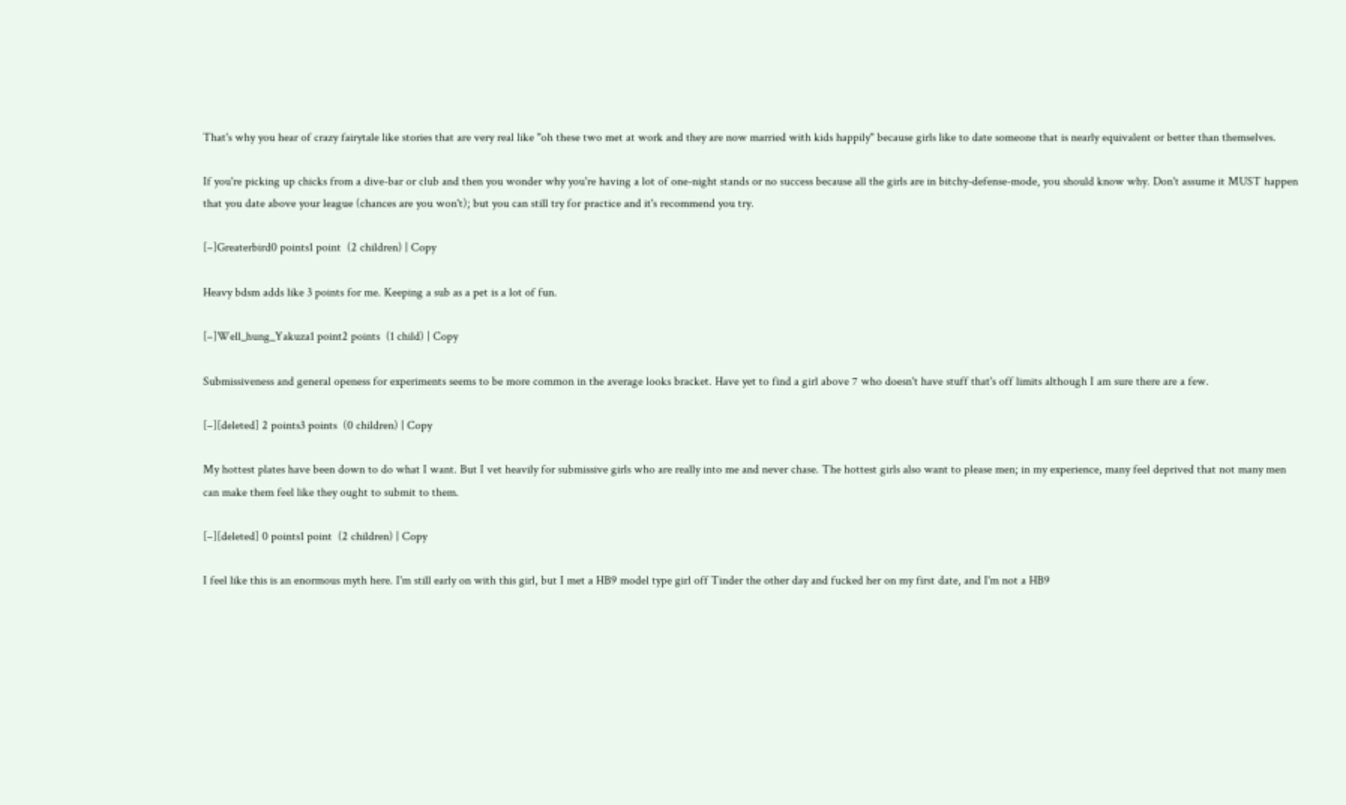That's why you hear of crazy fairytale like stories that are very real like "oh these two met at work and they are now married with kids happily" because girls like to date someone that is nearly equivalent or better than themselves.

If you're picking up chicks from a dive-bar or club and then you wonder why you're having a lot of one-night stands or no success because all the girls are in bitchy-defense-mode, you should know why. Don't assume it MUST happen that you date above your league (chances are you won't); but you can still try for practice and it's recommend you try.

[–]Greaterbird0 points1 point  (2 children) | Copy

Heavy bdsm adds like 3 points for me. Keeping a sub as a pet is a lot of fun.

[–]Well_hung_Yakuza1 point2 points  (1 child) | Copy

Submissiveness and general openess for experiments seems to be more common in the average looks bracket. Have yet to find a girl above 7 who doesn't have stuff that's off limits although I am sure there are a few.

[–][deleted] 2 points3 points  (0 children) | Copy

My hottest plates have been down to do what I want. But I vet heavily for submissive girls who are really into me and never chase. The hottest girls also want to please men; in my experience, many feel deprived that not many men can make them feel like they ought to submit to them.

[–][deleted] 0 points1 point  (2 children) | Copy

I feel like this is an enormous myth here. I'm still early on with this girl, but I met a HB9 model type girl off Tinder the other day and fucked her on my first date, and I'm not a HB9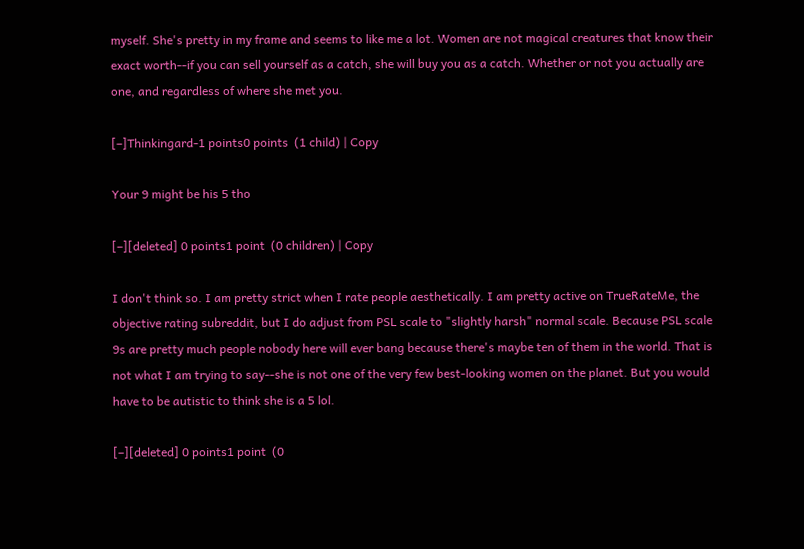myself. She's pretty in my frame and seems to like me a lot. Women are not magical creatures that know their exact worth--if you can sell yourself as a catch, she will buy you as a catch. Whether or not you actually are one, and regardless of where she met you.

[–]Thinkingard-1 points0 points  (1 child) | Copy

Your 9 might be his 5 tho

[–][deleted] 0 points1 point  (0 children) | Copy

I don't think so. I am pretty strict when I rate people aesthetically. I am pretty active on TrueRateMe, the objective rating subreddit, but I do adjust from PSL scale to "slightly harsh" normal scale. Because PSL scale 9s are pretty much people nobody here will ever bang because there's maybe ten of them in the world. That is not what I am trying to say--she is not one of the very few best-looking women on the planet. But you would have to be autistic to think she is a 5 lol.

[–][deleted] 0 points1 point  (0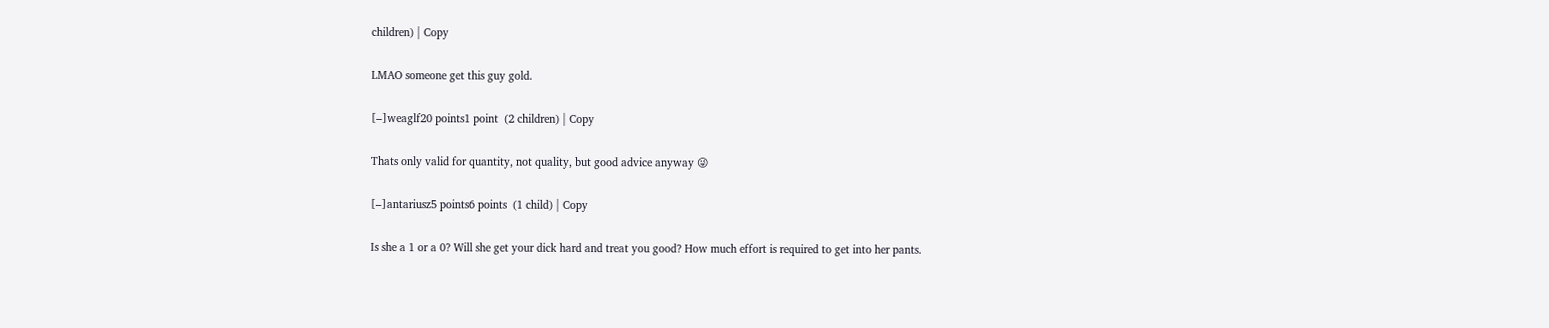children) | Copy

LMAO someone get this guy gold.

[–]weaglf20 points1 point  (2 children) | Copy

Thats only valid for quantity, not quality, but good advice anyway 😜

[–]antariusz5 points6 points  (1 child) | Copy

Is she a 1 or a 0? Will she get your dick hard and treat you good? How much effort is required to get into her pants.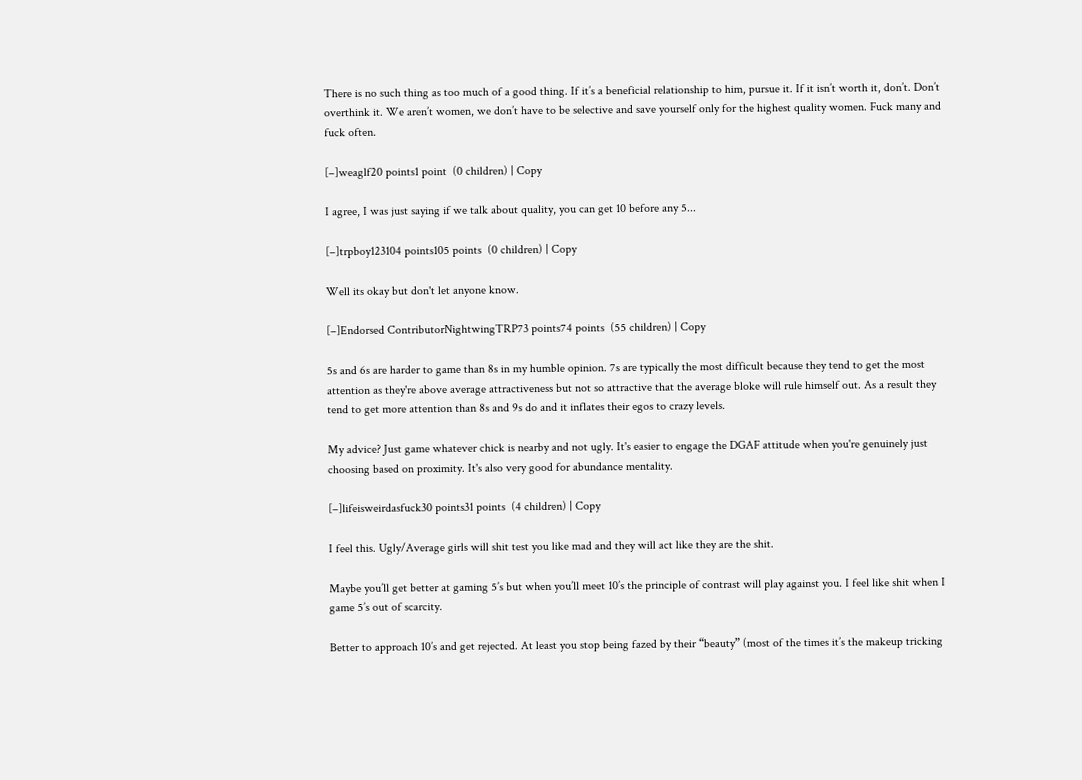There is no such thing as too much of a good thing. If it’s a beneficial relationship to him, pursue it. If it isn’t worth it, don’t. Don’t overthink it. We aren’t women, we don’t have to be selective and save yourself only for the highest quality women. Fuck many and fuck often.

[–]weaglf20 points1 point  (0 children) | Copy

I agree, I was just saying if we talk about quality, you can get 10 before any 5...

[–]trpboy123104 points105 points  (0 children) | Copy

Well its okay but don't let anyone know.

[–]Endorsed ContributorNightwingTRP73 points74 points  (55 children) | Copy

5s and 6s are harder to game than 8s in my humble opinion. 7s are typically the most difficult because they tend to get the most attention as they're above average attractiveness but not so attractive that the average bloke will rule himself out. As a result they tend to get more attention than 8s and 9s do and it inflates their egos to crazy levels.

My advice? Just game whatever chick is nearby and not ugly. It's easier to engage the DGAF attitude when you're genuinely just choosing based on proximity. It's also very good for abundance mentality.

[–]lifeisweirdasfuck30 points31 points  (4 children) | Copy

I feel this. Ugly/Average girls will shit test you like mad and they will act like they are the shit.

Maybe you’ll get better at gaming 5’s but when you’ll meet 10’s the principle of contrast will play against you. I feel like shit when I game 5’s out of scarcity.

Better to approach 10’s and get rejected. At least you stop being fazed by their “beauty” (most of the times it’s the makeup tricking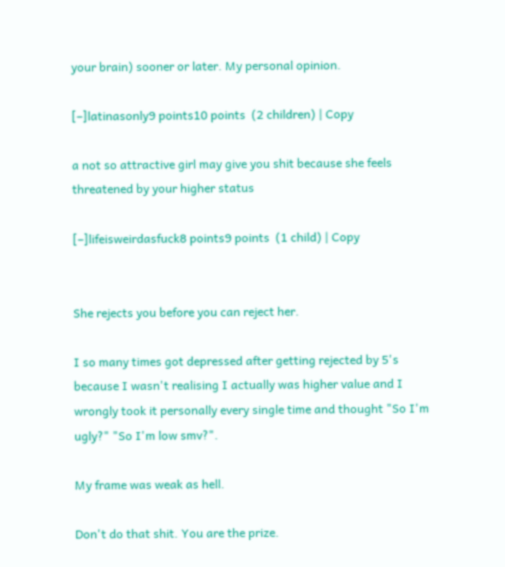your brain) sooner or later. My personal opinion.

[–]latinasonly9 points10 points  (2 children) | Copy

a not so attractive girl may give you shit because she feels threatened by your higher status

[–]lifeisweirdasfuck8 points9 points  (1 child) | Copy


She rejects you before you can reject her.

I so many times got depressed after getting rejected by 5's because I wasn't realising I actually was higher value and I wrongly took it personally every single time and thought "So I'm ugly?" "So I'm low smv?".

My frame was weak as hell.

Don't do that shit. You are the prize.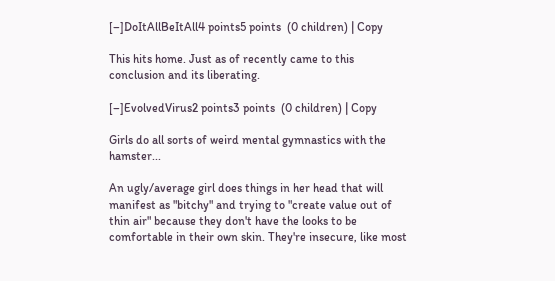[–]DoItAllBeItAll4 points5 points  (0 children) | Copy

This hits home. Just as of recently came to this conclusion and its liberating.

[–]EvolvedVirus2 points3 points  (0 children) | Copy

Girls do all sorts of weird mental gymnastics with the hamster...

An ugly/average girl does things in her head that will manifest as "bitchy" and trying to "create value out of thin air" because they don't have the looks to be comfortable in their own skin. They're insecure, like most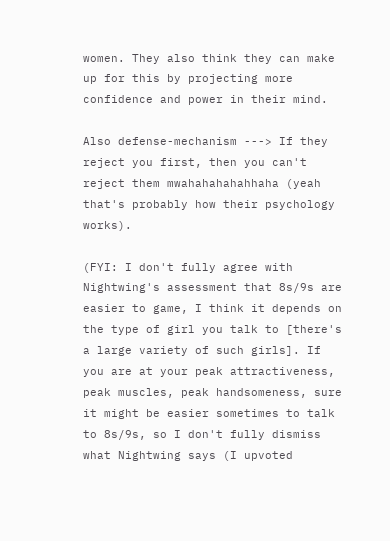women. They also think they can make up for this by projecting more confidence and power in their mind.

Also defense-mechanism ---> If they reject you first, then you can't reject them mwahahahahahhaha (yeah that's probably how their psychology works).

(FYI: I don't fully agree with Nightwing's assessment that 8s/9s are easier to game, I think it depends on the type of girl you talk to [there's a large variety of such girls]. If you are at your peak attractiveness, peak muscles, peak handsomeness, sure it might be easier sometimes to talk to 8s/9s, so I don't fully dismiss what Nightwing says (I upvoted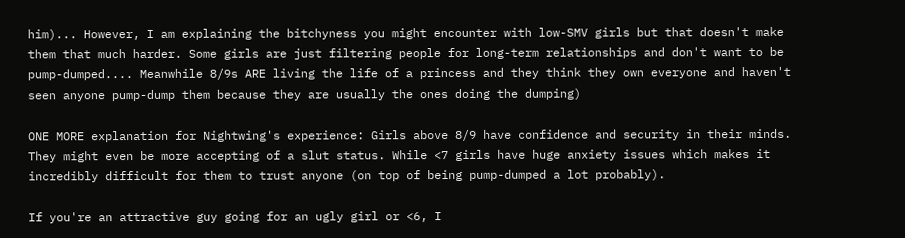him)... However, I am explaining the bitchyness you might encounter with low-SMV girls but that doesn't make them that much harder. Some girls are just filtering people for long-term relationships and don't want to be pump-dumped.... Meanwhile 8/9s ARE living the life of a princess and they think they own everyone and haven't seen anyone pump-dump them because they are usually the ones doing the dumping)

ONE MORE explanation for Nightwing's experience: Girls above 8/9 have confidence and security in their minds. They might even be more accepting of a slut status. While <7 girls have huge anxiety issues which makes it incredibly difficult for them to trust anyone (on top of being pump-dumped a lot probably).

If you're an attractive guy going for an ugly girl or <6, I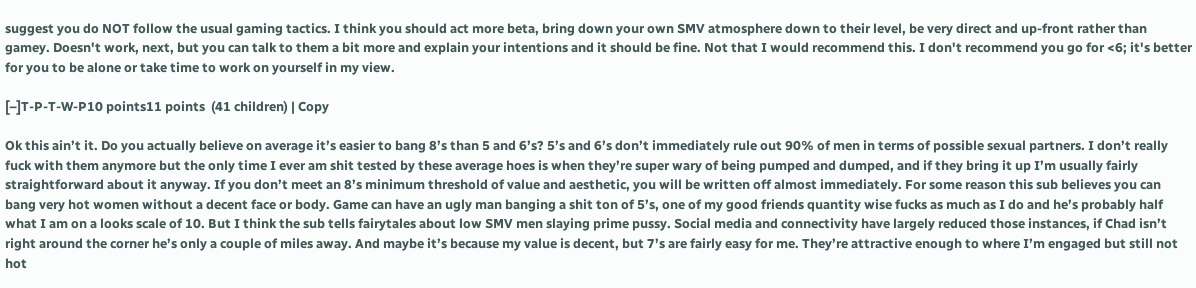suggest you do NOT follow the usual gaming tactics. I think you should act more beta, bring down your own SMV atmosphere down to their level, be very direct and up-front rather than gamey. Doesn't work, next, but you can talk to them a bit more and explain your intentions and it should be fine. Not that I would recommend this. I don't recommend you go for <6; it's better for you to be alone or take time to work on yourself in my view.

[–]T-P-T-W-P10 points11 points  (41 children) | Copy

Ok this ain’t it. Do you actually believe on average it’s easier to bang 8’s than 5 and 6’s? 5’s and 6’s don’t immediately rule out 90% of men in terms of possible sexual partners. I don’t really fuck with them anymore but the only time I ever am shit tested by these average hoes is when they’re super wary of being pumped and dumped, and if they bring it up I’m usually fairly straightforward about it anyway. If you don’t meet an 8’s minimum threshold of value and aesthetic, you will be written off almost immediately. For some reason this sub believes you can bang very hot women without a decent face or body. Game can have an ugly man banging a shit ton of 5’s, one of my good friends quantity wise fucks as much as I do and he’s probably half what I am on a looks scale of 10. But I think the sub tells fairytales about low SMV men slaying prime pussy. Social media and connectivity have largely reduced those instances, if Chad isn’t right around the corner he’s only a couple of miles away. And maybe it’s because my value is decent, but 7’s are fairly easy for me. They’re attractive enough to where I’m engaged but still not hot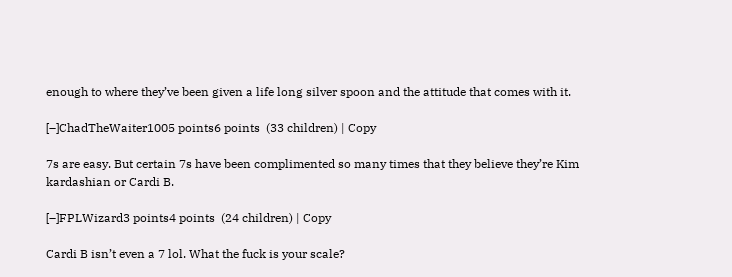enough to where they’ve been given a life long silver spoon and the attitude that comes with it.

[–]ChadTheWaiter1005 points6 points  (33 children) | Copy

7s are easy. But certain 7s have been complimented so many times that they believe they’re Kim kardashian or Cardi B.

[–]FPLWizard3 points4 points  (24 children) | Copy

Cardi B isn’t even a 7 lol. What the fuck is your scale?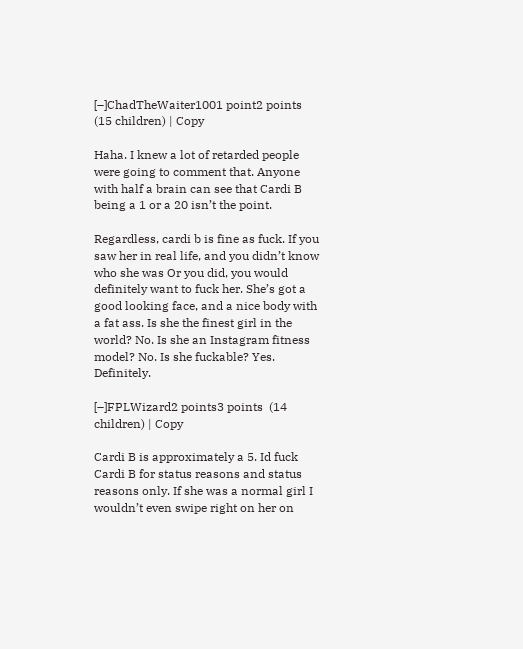[–]ChadTheWaiter1001 point2 points  (15 children) | Copy

Haha. I knew a lot of retarded people were going to comment that. Anyone with half a brain can see that Cardi B being a 1 or a 20 isn’t the point.

Regardless, cardi b is fine as fuck. If you saw her in real life, and you didn’t know who she was Or you did, you would definitely want to fuck her. She’s got a good looking face, and a nice body with a fat ass. Is she the finest girl in the world? No. Is she an Instagram fitness model? No. Is she fuckable? Yes. Definitely.

[–]FPLWizard2 points3 points  (14 children) | Copy

Cardi B is approximately a 5. Id fuck Cardi B for status reasons and status reasons only. If she was a normal girl I wouldn’t even swipe right on her on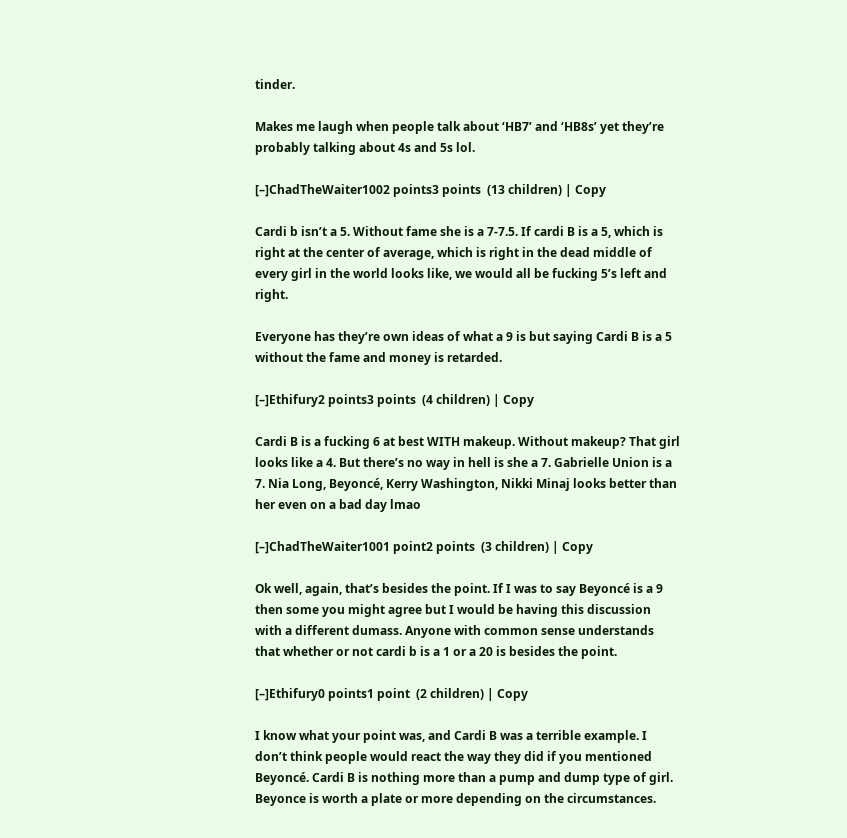tinder.

Makes me laugh when people talk about ‘HB7’ and ‘HB8s’ yet they’re probably talking about 4s and 5s lol.

[–]ChadTheWaiter1002 points3 points  (13 children) | Copy

Cardi b isn’t a 5. Without fame she is a 7-7.5. If cardi B is a 5, which is right at the center of average, which is right in the dead middle of every girl in the world looks like, we would all be fucking 5’s left and right.

Everyone has they’re own ideas of what a 9 is but saying Cardi B is a 5 without the fame and money is retarded.

[–]Ethifury2 points3 points  (4 children) | Copy

Cardi B is a fucking 6 at best WITH makeup. Without makeup? That girl looks like a 4. But there’s no way in hell is she a 7. Gabrielle Union is a 7. Nia Long, Beyoncé, Kerry Washington, Nikki Minaj looks better than her even on a bad day lmao

[–]ChadTheWaiter1001 point2 points  (3 children) | Copy

Ok well, again, that’s besides the point. If I was to say Beyoncé is a 9 then some you might agree but I would be having this discussion with a different dumass. Anyone with common sense understands that whether or not cardi b is a 1 or a 20 is besides the point.

[–]Ethifury0 points1 point  (2 children) | Copy

I know what your point was, and Cardi B was a terrible example. I don’t think people would react the way they did if you mentioned Beyoncé. Cardi B is nothing more than a pump and dump type of girl. Beyonce is worth a plate or more depending on the circumstances.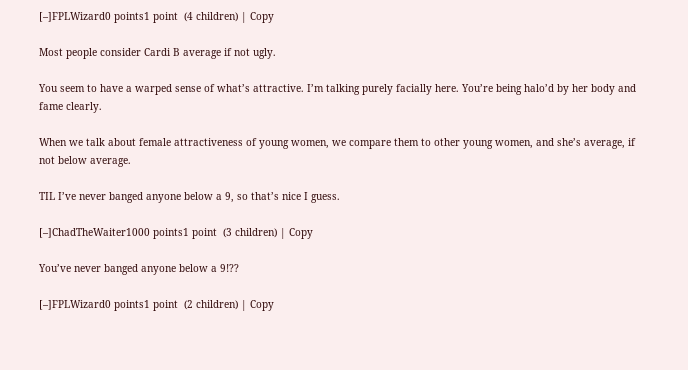[–]FPLWizard0 points1 point  (4 children) | Copy

Most people consider Cardi B average if not ugly.

You seem to have a warped sense of what’s attractive. I’m talking purely facially here. You’re being halo’d by her body and fame clearly.

When we talk about female attractiveness of young women, we compare them to other young women, and she’s average, if not below average.

TIL I’ve never banged anyone below a 9, so that’s nice I guess.

[–]ChadTheWaiter1000 points1 point  (3 children) | Copy

You’ve never banged anyone below a 9!??

[–]FPLWizard0 points1 point  (2 children) | Copy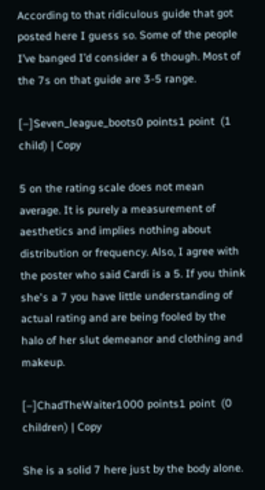According to that ridiculous guide that got posted here I guess so. Some of the people I’ve banged I’d consider a 6 though. Most of the 7s on that guide are 3-5 range.

[–]Seven_league_boots0 points1 point  (1 child) | Copy

5 on the rating scale does not mean average. It is purely a measurement of aesthetics and implies nothing about distribution or frequency. Also, I agree with the poster who said Cardi is a 5. If you think she's a 7 you have little understanding of actual rating and are being fooled by the halo of her slut demeanor and clothing and makeup.

[–]ChadTheWaiter1000 points1 point  (0 children) | Copy

She is a solid 7 here just by the body alone.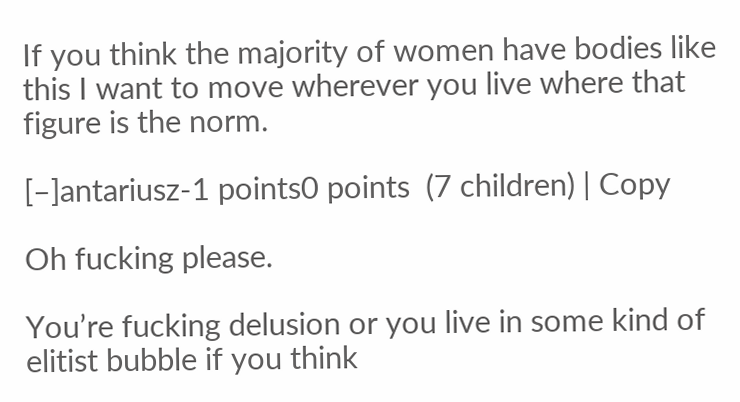If you think the majority of women have bodies like this I want to move wherever you live where that figure is the norm.

[–]antariusz-1 points0 points  (7 children) | Copy

Oh fucking please.

You’re fucking delusion or you live in some kind of elitist bubble if you think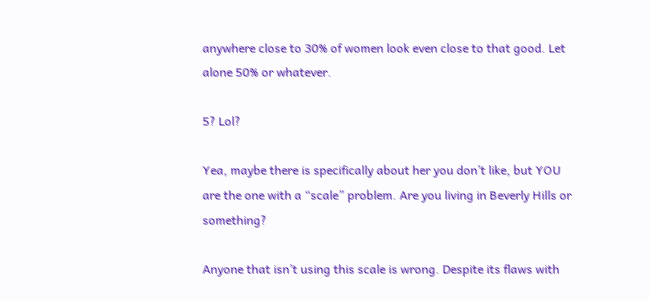anywhere close to 30% of women look even close to that good. Let alone 50% or whatever.

5? Lol?

Yea, maybe there is specifically about her you don’t like, but YOU are the one with a “scale” problem. Are you living in Beverly Hills or something?

Anyone that isn’t using this scale is wrong. Despite its flaws with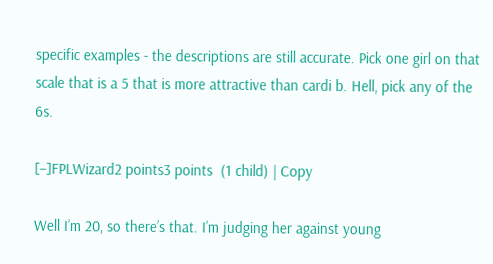specific examples - the descriptions are still accurate. Pick one girl on that scale that is a 5 that is more attractive than cardi b. Hell, pick any of the 6s.

[–]FPLWizard2 points3 points  (1 child) | Copy

Well I’m 20, so there’s that. I’m judging her against young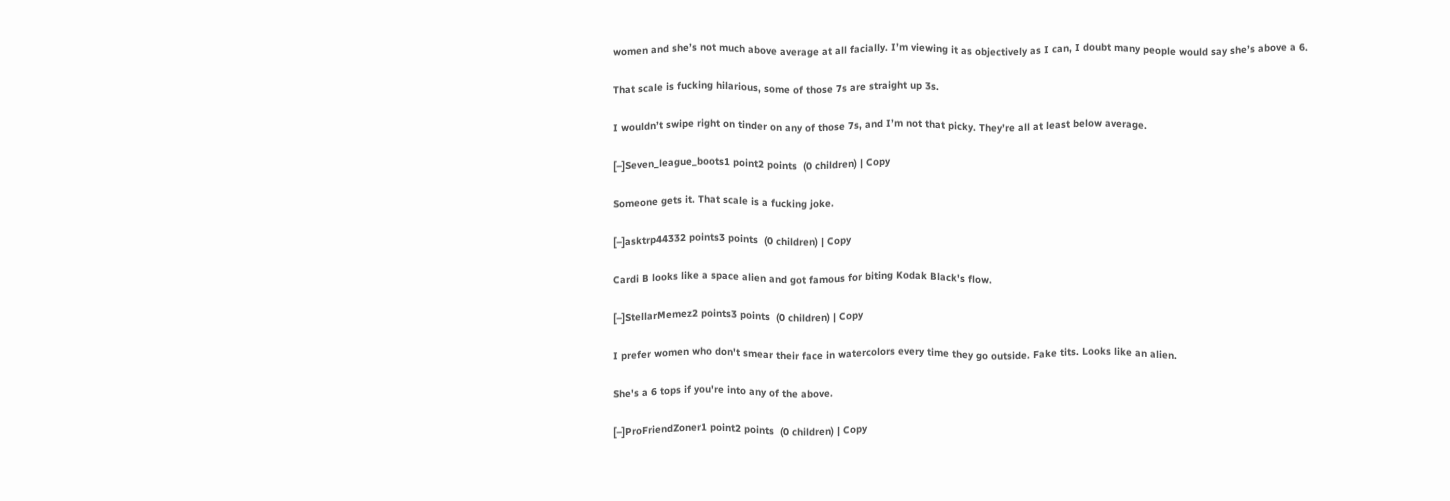women and she’s not much above average at all facially. I’m viewing it as objectively as I can, I doubt many people would say she’s above a 6.

That scale is fucking hilarious, some of those 7s are straight up 3s.

I wouldn’t swipe right on tinder on any of those 7s, and I’m not that picky. They’re all at least below average.

[–]Seven_league_boots1 point2 points  (0 children) | Copy

Someone gets it. That scale is a fucking joke.

[–]asktrp44332 points3 points  (0 children) | Copy

Cardi B looks like a space alien and got famous for biting Kodak Black's flow.

[–]StellarMemez2 points3 points  (0 children) | Copy

I prefer women who don't smear their face in watercolors every time they go outside. Fake tits. Looks like an alien.

She's a 6 tops if you're into any of the above.

[–]ProFriendZoner1 point2 points  (0 children) | Copy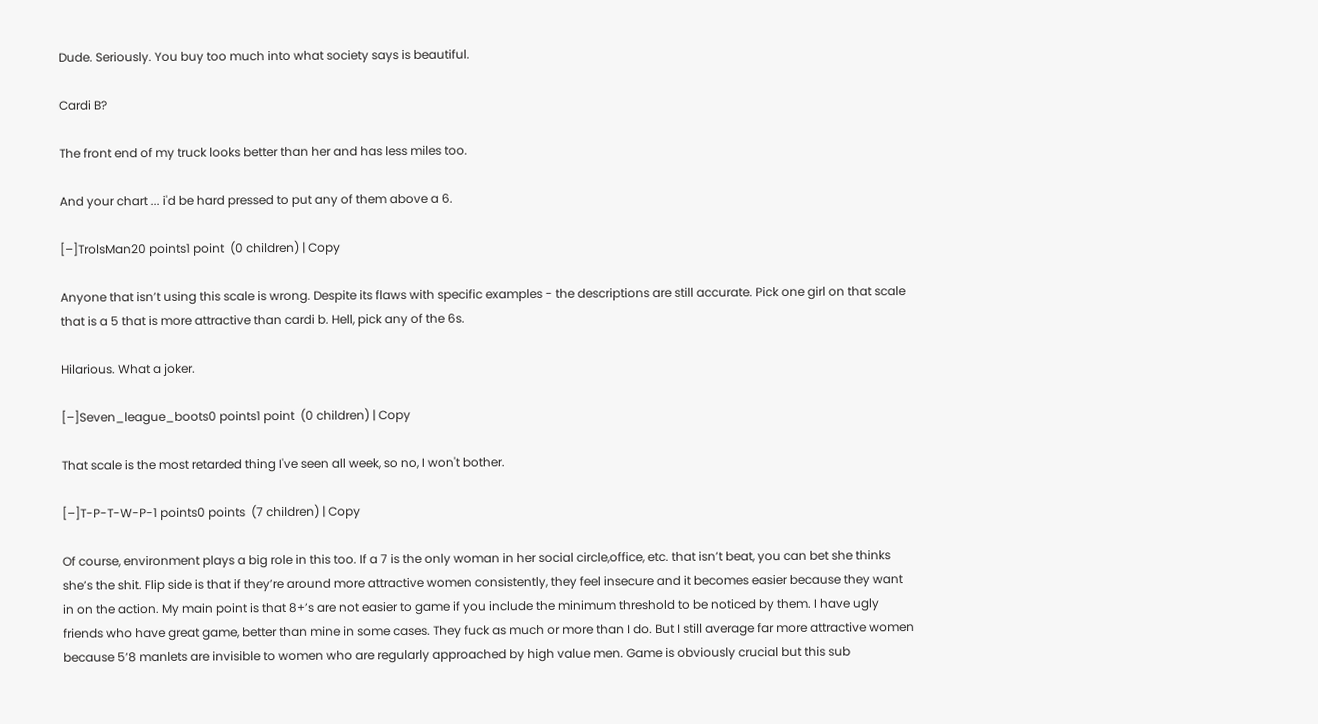Dude. Seriously. You buy too much into what society says is beautiful.

Cardi B?

The front end of my truck looks better than her and has less miles too.

And your chart ... i'd be hard pressed to put any of them above a 6.

[–]TrolsMan20 points1 point  (0 children) | Copy

Anyone that isn’t using this scale is wrong. Despite its flaws with specific examples - the descriptions are still accurate. Pick one girl on that scale that is a 5 that is more attractive than cardi b. Hell, pick any of the 6s.

Hilarious. What a joker.

[–]Seven_league_boots0 points1 point  (0 children) | Copy

That scale is the most retarded thing I've seen all week, so no, I won't bother.

[–]T-P-T-W-P-1 points0 points  (7 children) | Copy

Of course, environment plays a big role in this too. If a 7 is the only woman in her social circle,office, etc. that isn’t beat, you can bet she thinks she’s the shit. Flip side is that if they’re around more attractive women consistently, they feel insecure and it becomes easier because they want in on the action. My main point is that 8+’s are not easier to game if you include the minimum threshold to be noticed by them. I have ugly friends who have great game, better than mine in some cases. They fuck as much or more than I do. But I still average far more attractive women because 5’8 manlets are invisible to women who are regularly approached by high value men. Game is obviously crucial but this sub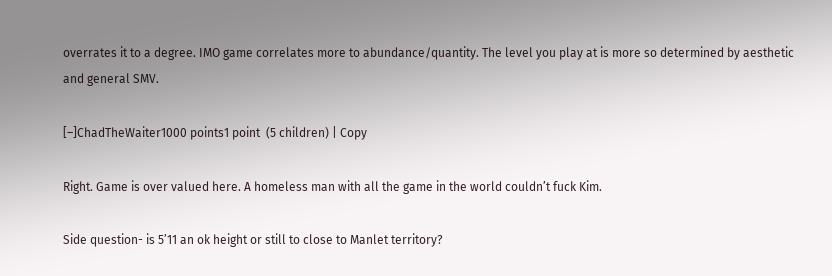overrates it to a degree. IMO game correlates more to abundance/quantity. The level you play at is more so determined by aesthetic and general SMV.

[–]ChadTheWaiter1000 points1 point  (5 children) | Copy

Right. Game is over valued here. A homeless man with all the game in the world couldn’t fuck Kim.

Side question- is 5’11 an ok height or still to close to Manlet territory?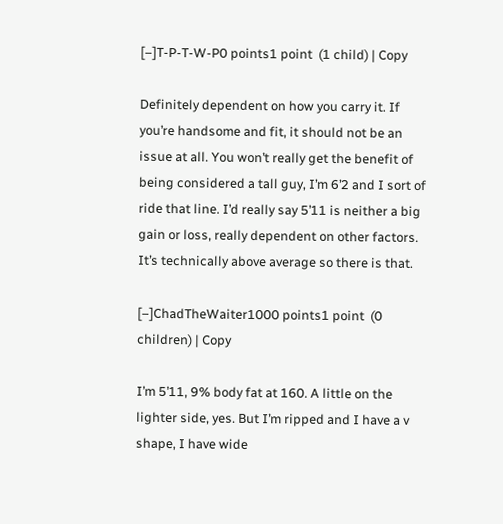[–]T-P-T-W-P0 points1 point  (1 child) | Copy

Definitely dependent on how you carry it. If you’re handsome and fit, it should not be an issue at all. You won’t really get the benefit of being considered a tall guy, I’m 6’2 and I sort of ride that line. I’d really say 5’11 is neither a big gain or loss, really dependent on other factors. It’s technically above average so there is that.

[–]ChadTheWaiter1000 points1 point  (0 children) | Copy

I’m 5’11, 9% body fat at 160. A little on the lighter side, yes. But I’m ripped and I have a v shape, I have wide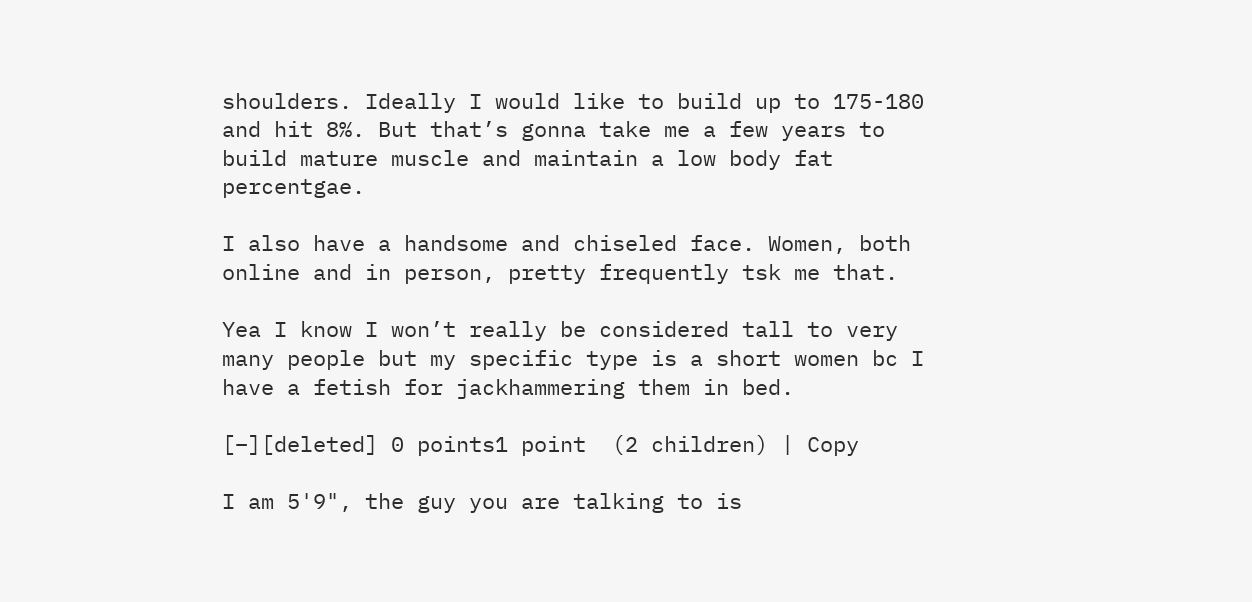shoulders. Ideally I would like to build up to 175-180 and hit 8%. But that’s gonna take me a few years to build mature muscle and maintain a low body fat percentgae.

I also have a handsome and chiseled face. Women, both online and in person, pretty frequently tsk me that.

Yea I know I won’t really be considered tall to very many people but my specific type is a short women bc I have a fetish for jackhammering them in bed.

[–][deleted] 0 points1 point  (2 children) | Copy

I am 5'9", the guy you are talking to is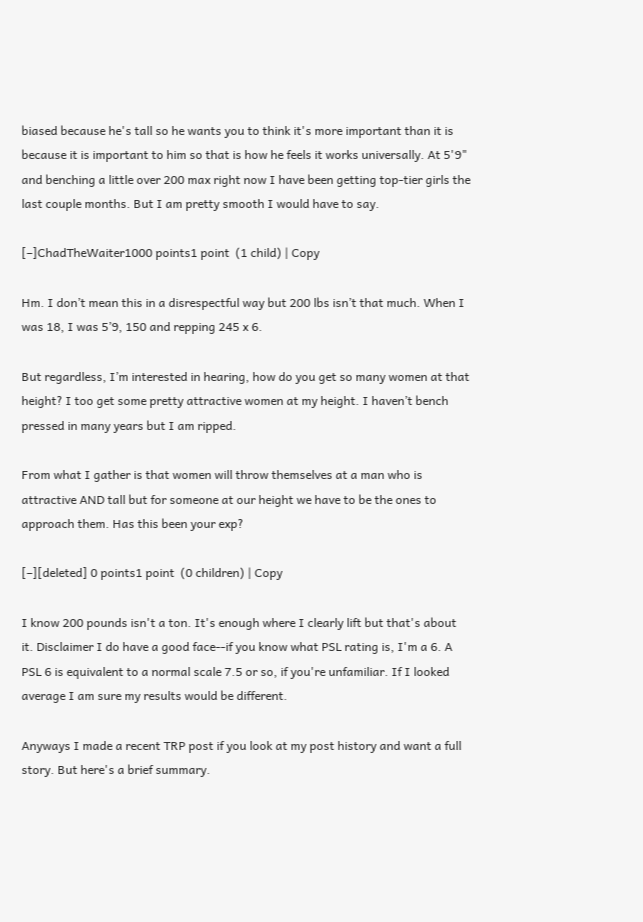biased because he's tall so he wants you to think it's more important than it is because it is important to him so that is how he feels it works universally. At 5'9" and benching a little over 200 max right now I have been getting top-tier girls the last couple months. But I am pretty smooth I would have to say.

[–]ChadTheWaiter1000 points1 point  (1 child) | Copy

Hm. I don’t mean this in a disrespectful way but 200 lbs isn’t that much. When I was 18, I was 5’9, 150 and repping 245 x 6.

But regardless, I’m interested in hearing, how do you get so many women at that height? I too get some pretty attractive women at my height. I haven’t bench pressed in many years but I am ripped.

From what I gather is that women will throw themselves at a man who is attractive AND tall but for someone at our height we have to be the ones to approach them. Has this been your exp?

[–][deleted] 0 points1 point  (0 children) | Copy

I know 200 pounds isn't a ton. It's enough where I clearly lift but that's about it. Disclaimer I do have a good face--if you know what PSL rating is, I'm a 6. A PSL 6 is equivalent to a normal scale 7.5 or so, if you're unfamiliar. If I looked average I am sure my results would be different.

Anyways I made a recent TRP post if you look at my post history and want a full story. But here's a brief summary.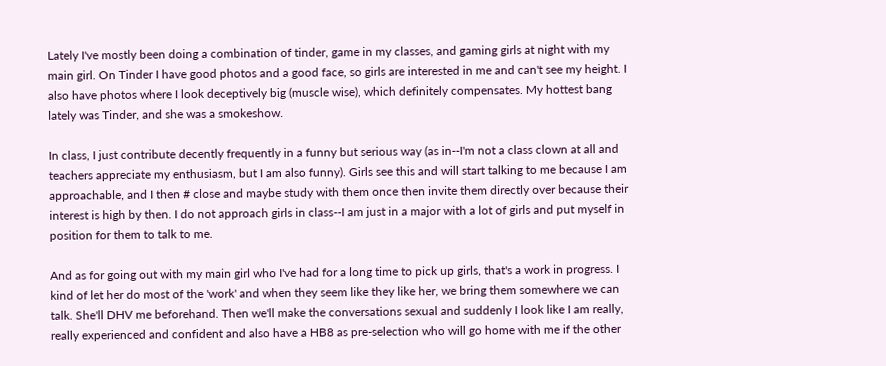Lately I've mostly been doing a combination of tinder, game in my classes, and gaming girls at night with my main girl. On Tinder I have good photos and a good face, so girls are interested in me and can't see my height. I also have photos where I look deceptively big (muscle wise), which definitely compensates. My hottest bang lately was Tinder, and she was a smokeshow.

In class, I just contribute decently frequently in a funny but serious way (as in--I'm not a class clown at all and teachers appreciate my enthusiasm, but I am also funny). Girls see this and will start talking to me because I am approachable, and I then # close and maybe study with them once then invite them directly over because their interest is high by then. I do not approach girls in class--I am just in a major with a lot of girls and put myself in position for them to talk to me.

And as for going out with my main girl who I've had for a long time to pick up girls, that's a work in progress. I kind of let her do most of the 'work' and when they seem like they like her, we bring them somewhere we can talk. She'll DHV me beforehand. Then we'll make the conversations sexual and suddenly I look like I am really, really experienced and confident and also have a HB8 as pre-selection who will go home with me if the other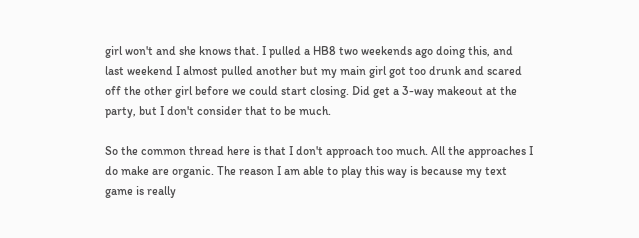girl won't and she knows that. I pulled a HB8 two weekends ago doing this, and last weekend I almost pulled another but my main girl got too drunk and scared off the other girl before we could start closing. Did get a 3-way makeout at the party, but I don't consider that to be much.

So the common thread here is that I don't approach too much. All the approaches I do make are organic. The reason I am able to play this way is because my text game is really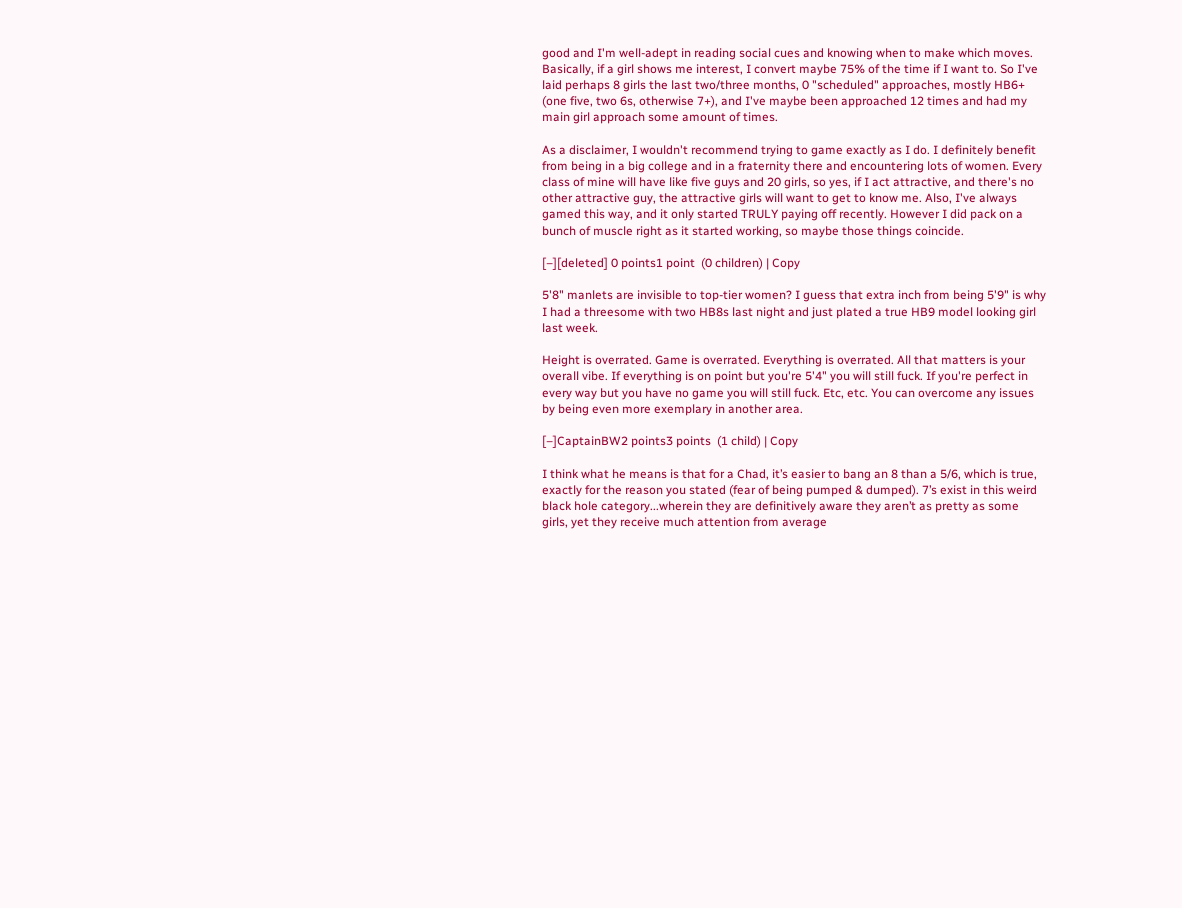good and I'm well-adept in reading social cues and knowing when to make which moves. Basically, if a girl shows me interest, I convert maybe 75% of the time if I want to. So I've laid perhaps 8 girls the last two/three months, 0 "scheduled" approaches, mostly HB6+ (one five, two 6s, otherwise 7+), and I've maybe been approached 12 times and had my main girl approach some amount of times.

As a disclaimer, I wouldn't recommend trying to game exactly as I do. I definitely benefit from being in a big college and in a fraternity there and encountering lots of women. Every class of mine will have like five guys and 20 girls, so yes, if I act attractive, and there's no other attractive guy, the attractive girls will want to get to know me. Also, I've always gamed this way, and it only started TRULY paying off recently. However I did pack on a bunch of muscle right as it started working, so maybe those things coincide.

[–][deleted] 0 points1 point  (0 children) | Copy

5'8" manlets are invisible to top-tier women? I guess that extra inch from being 5'9" is why I had a threesome with two HB8s last night and just plated a true HB9 model looking girl last week.

Height is overrated. Game is overrated. Everything is overrated. All that matters is your overall vibe. If everything is on point but you're 5'4" you will still fuck. If you're perfect in every way but you have no game you will still fuck. Etc, etc. You can overcome any issues by being even more exemplary in another area.

[–]CaptainBW2 points3 points  (1 child) | Copy

I think what he means is that for a Chad, it’s easier to bang an 8 than a 5/6, which is true, exactly for the reason you stated (fear of being pumped & dumped). 7’s exist in this weird black hole category...wherein they are definitively aware they aren’t as pretty as some girls, yet they receive much attention from average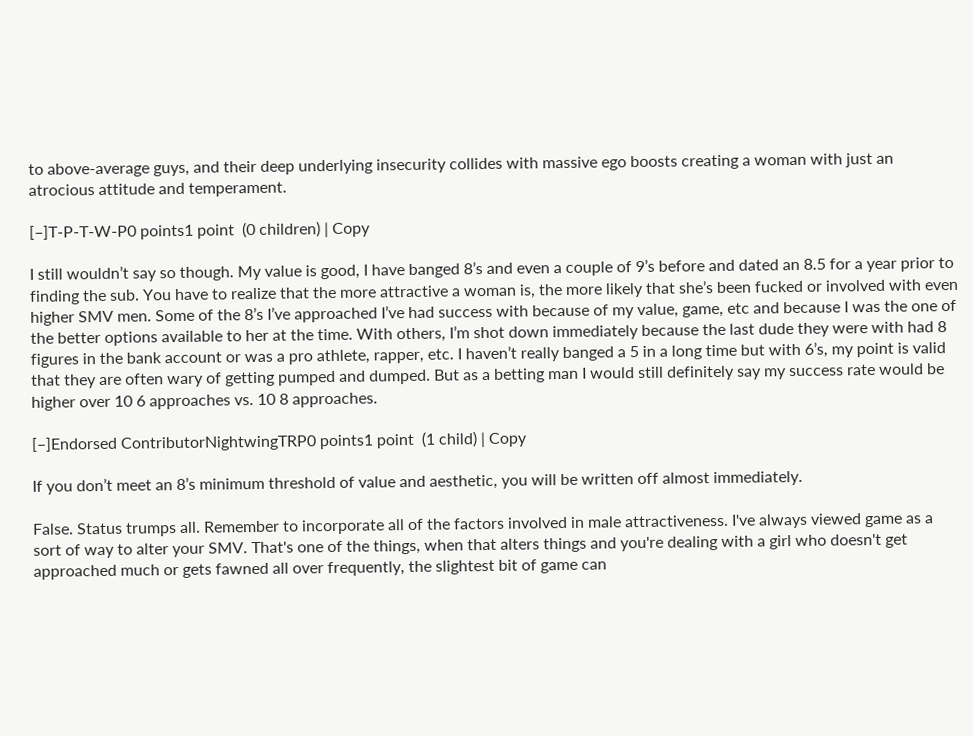to above-average guys, and their deep underlying insecurity collides with massive ego boosts creating a woman with just an atrocious attitude and temperament.

[–]T-P-T-W-P0 points1 point  (0 children) | Copy

I still wouldn’t say so though. My value is good, I have banged 8’s and even a couple of 9’s before and dated an 8.5 for a year prior to finding the sub. You have to realize that the more attractive a woman is, the more likely that she’s been fucked or involved with even higher SMV men. Some of the 8’s I’ve approached I’ve had success with because of my value, game, etc and because I was the one of the better options available to her at the time. With others, I’m shot down immediately because the last dude they were with had 8 figures in the bank account or was a pro athlete, rapper, etc. I haven’t really banged a 5 in a long time but with 6’s, my point is valid that they are often wary of getting pumped and dumped. But as a betting man I would still definitely say my success rate would be higher over 10 6 approaches vs. 10 8 approaches.

[–]Endorsed ContributorNightwingTRP0 points1 point  (1 child) | Copy

If you don’t meet an 8’s minimum threshold of value and aesthetic, you will be written off almost immediately.

False. Status trumps all. Remember to incorporate all of the factors involved in male attractiveness. I've always viewed game as a sort of way to alter your SMV. That's one of the things, when that alters things and you're dealing with a girl who doesn't get approached much or gets fawned all over frequently, the slightest bit of game can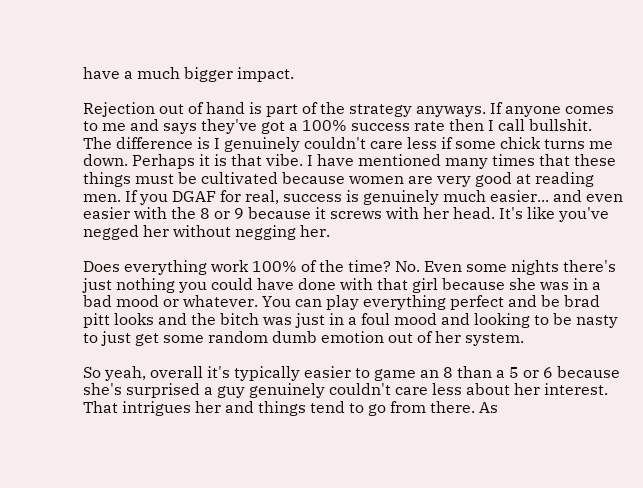have a much bigger impact.

Rejection out of hand is part of the strategy anyways. If anyone comes to me and says they've got a 100% success rate then I call bullshit. The difference is I genuinely couldn't care less if some chick turns me down. Perhaps it is that vibe. I have mentioned many times that these things must be cultivated because women are very good at reading men. If you DGAF for real, success is genuinely much easier... and even easier with the 8 or 9 because it screws with her head. It's like you've negged her without negging her.

Does everything work 100% of the time? No. Even some nights there's just nothing you could have done with that girl because she was in a bad mood or whatever. You can play everything perfect and be brad pitt looks and the bitch was just in a foul mood and looking to be nasty to just get some random dumb emotion out of her system.

So yeah, overall it's typically easier to game an 8 than a 5 or 6 because she's surprised a guy genuinely couldn't care less about her interest. That intrigues her and things tend to go from there. As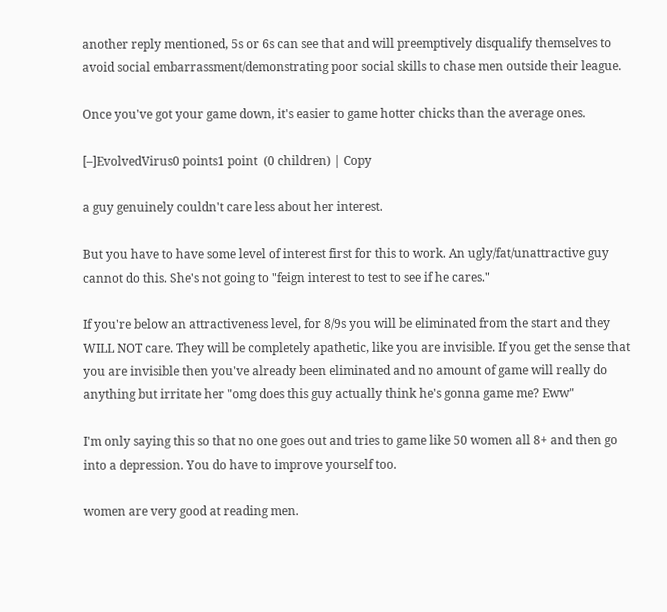another reply mentioned, 5s or 6s can see that and will preemptively disqualify themselves to avoid social embarrassment/demonstrating poor social skills to chase men outside their league.

Once you've got your game down, it's easier to game hotter chicks than the average ones.

[–]EvolvedVirus0 points1 point  (0 children) | Copy

a guy genuinely couldn't care less about her interest.

But you have to have some level of interest first for this to work. An ugly/fat/unattractive guy cannot do this. She's not going to "feign interest to test to see if he cares."

If you're below an attractiveness level, for 8/9s you will be eliminated from the start and they WILL NOT care. They will be completely apathetic, like you are invisible. If you get the sense that you are invisible then you've already been eliminated and no amount of game will really do anything but irritate her "omg does this guy actually think he's gonna game me? Eww"

I'm only saying this so that no one goes out and tries to game like 50 women all 8+ and then go into a depression. You do have to improve yourself too.

women are very good at reading men.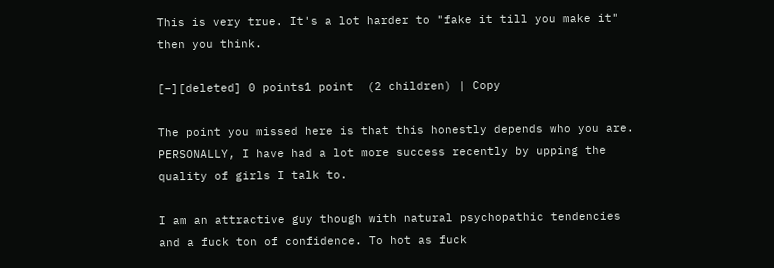This is very true. It's a lot harder to "fake it till you make it" then you think.

[–][deleted] 0 points1 point  (2 children) | Copy

The point you missed here is that this honestly depends who you are. PERSONALLY, I have had a lot more success recently by upping the quality of girls I talk to.

I am an attractive guy though with natural psychopathic tendencies and a fuck ton of confidence. To hot as fuck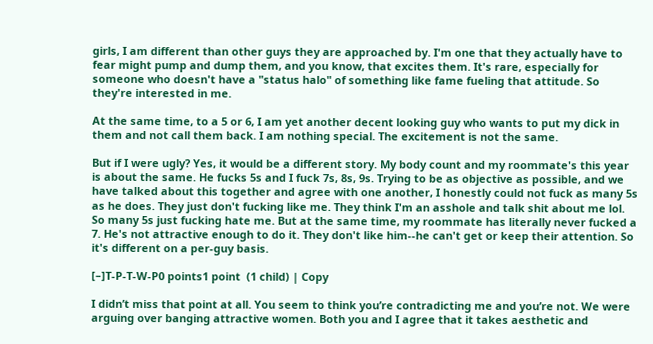girls, I am different than other guys they are approached by. I'm one that they actually have to fear might pump and dump them, and you know, that excites them. It's rare, especially for someone who doesn't have a "status halo" of something like fame fueling that attitude. So they're interested in me.

At the same time, to a 5 or 6, I am yet another decent looking guy who wants to put my dick in them and not call them back. I am nothing special. The excitement is not the same.

But if I were ugly? Yes, it would be a different story. My body count and my roommate's this year is about the same. He fucks 5s and I fuck 7s, 8s, 9s. Trying to be as objective as possible, and we have talked about this together and agree with one another, I honestly could not fuck as many 5s as he does. They just don't fucking like me. They think I'm an asshole and talk shit about me lol. So many 5s just fucking hate me. But at the same time, my roommate has literally never fucked a 7. He's not attractive enough to do it. They don't like him--he can't get or keep their attention. So it's different on a per-guy basis.

[–]T-P-T-W-P0 points1 point  (1 child) | Copy

I didn’t miss that point at all. You seem to think you’re contradicting me and you’re not. We were arguing over banging attractive women. Both you and I agree that it takes aesthetic and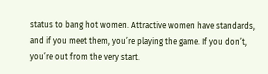status to bang hot women. Attractive women have standards, and if you meet them, you’re playing the game. If you don’t, you’re out from the very start.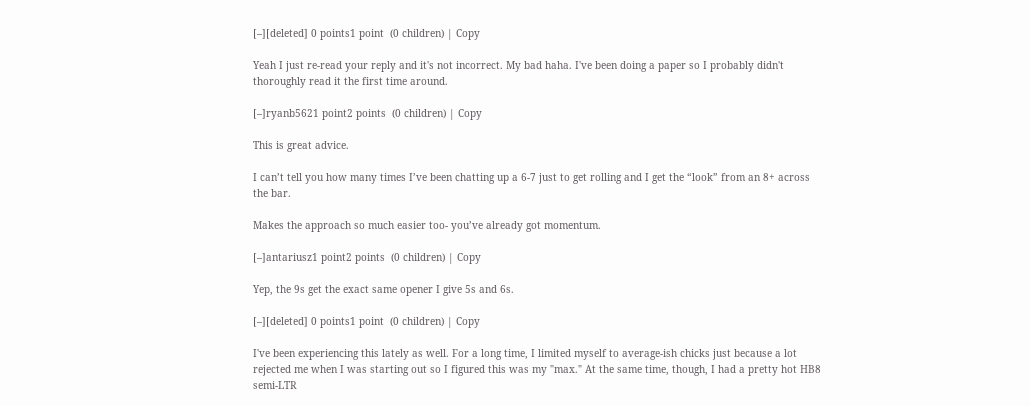[–][deleted] 0 points1 point  (0 children) | Copy

Yeah I just re-read your reply and it's not incorrect. My bad haha. I've been doing a paper so I probably didn't thoroughly read it the first time around.

[–]ryanb5621 point2 points  (0 children) | Copy

This is great advice.

I can’t tell you how many times I’ve been chatting up a 6-7 just to get rolling and I get the “look” from an 8+ across the bar.

Makes the approach so much easier too- you’ve already got momentum.

[–]antariusz1 point2 points  (0 children) | Copy

Yep, the 9s get the exact same opener I give 5s and 6s.

[–][deleted] 0 points1 point  (0 children) | Copy

I've been experiencing this lately as well. For a long time, I limited myself to average-ish chicks just because a lot rejected me when I was starting out so I figured this was my "max." At the same time, though, I had a pretty hot HB8 semi-LTR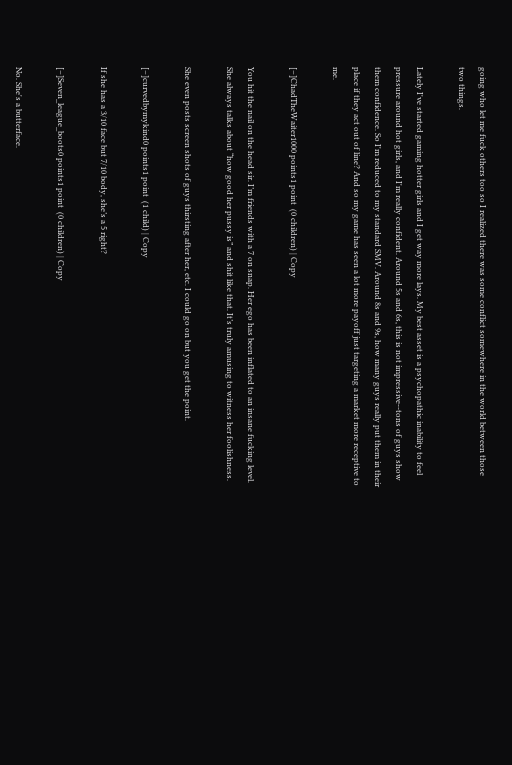going who let me fuck others too so I realized there was some conflict somewhere in the world between those two things.

Lately I've started gaming hotter girls and I get way more lays. My best asset is a psychopathic inability to feel pressure around hot girls, and I'm really confident. Around 5s and 6s, this is not impressive--tons of guys show them confidence. So I'm reduced to my standard SMV. Around 8s and 9s, how many guys really put them in their place if they act out of line? And so my game has seen a lot more payoff just targeting a market more receptive to me.

[–]ChadTheWaiter1000 points1 point  (0 children) | Copy

You hit the nail on the head sir. I’m friends with a 7 on snap. Her ego has been inflated to an insane fucking level. She always talks about “how good her pussy is” and shit like that. It’s truly amusing to witness her foolishness.

She even posts screen shots of guys thirsting after her, etc. I could go on but you get the point.

[–]curvedbymykind0 points1 point  (1 child) | Copy

If she has a 3/10 face but 7/10 body, she’s a 5 right?

[–]Seven_league_boots0 points1 point  (0 children) | Copy

No. She's a butterface.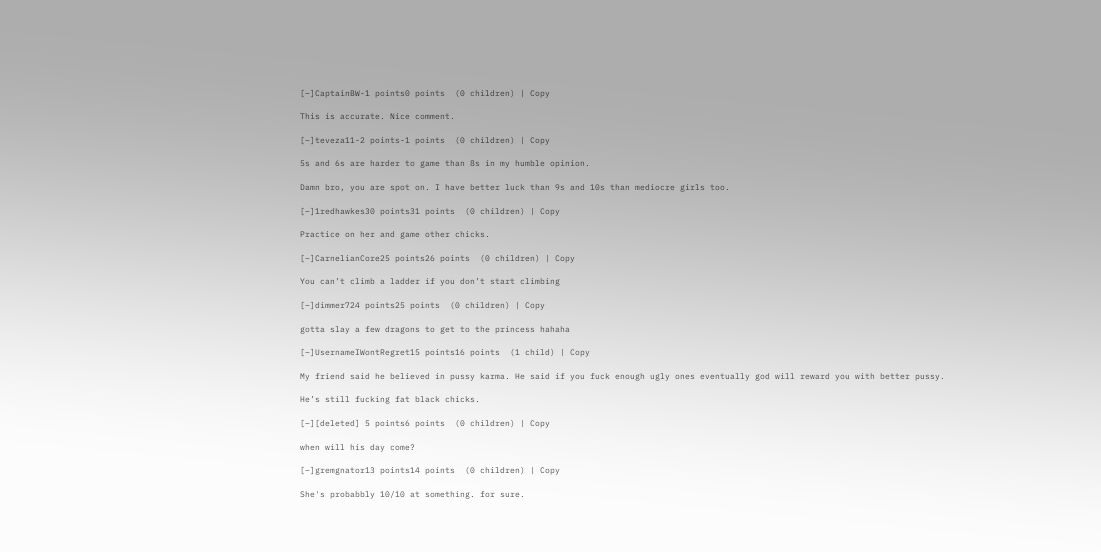[–]CaptainBW-1 points0 points  (0 children) | Copy

This is accurate. Nice comment.

[–]teveza11-2 points-1 points  (0 children) | Copy

5s and 6s are harder to game than 8s in my humble opinion.

Damn bro, you are spot on. I have better luck than 9s and 10s than mediocre girls too.

[–]1redhawkes30 points31 points  (0 children) | Copy

Practice on her and game other chicks.

[–]CarnelianCore25 points26 points  (0 children) | Copy

You can’t climb a ladder if you don’t start climbing

[–]dimmer724 points25 points  (0 children) | Copy

gotta slay a few dragons to get to the princess hahaha

[–]UsernameIWontRegret15 points16 points  (1 child) | Copy

My friend said he believed in pussy karma. He said if you fuck enough ugly ones eventually god will reward you with better pussy.

He’s still fucking fat black chicks.

[–][deleted] 5 points6 points  (0 children) | Copy

when will his day come?

[–]gremgnator13 points14 points  (0 children) | Copy

She's probabbly 10/10 at something. for sure.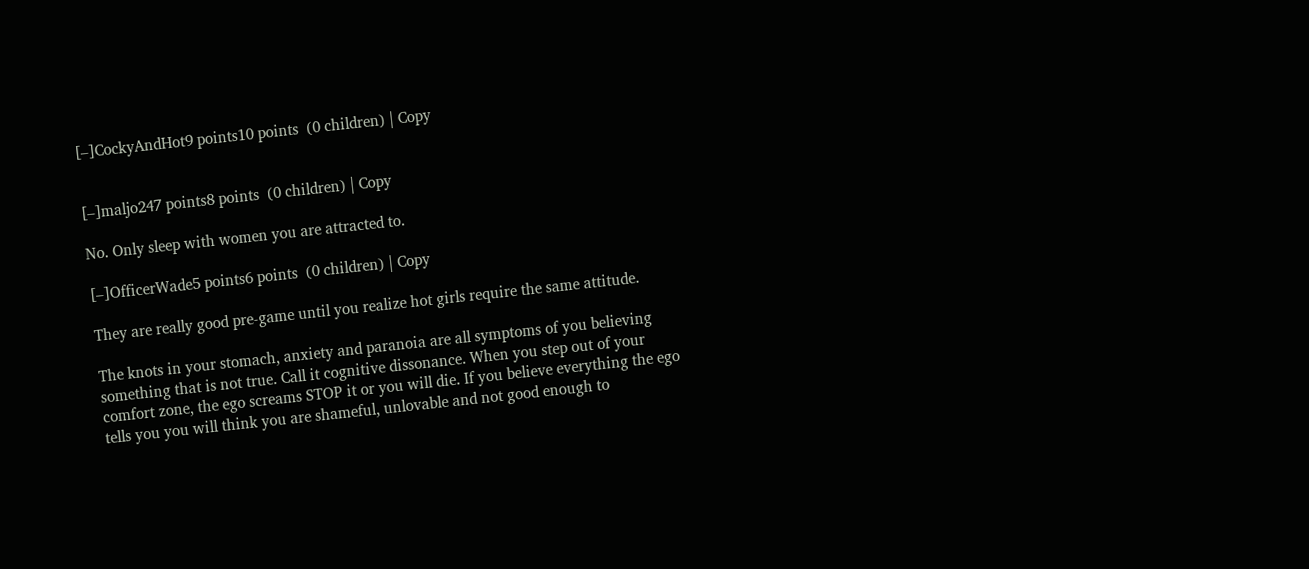[–]CockyAndHot9 points10 points  (0 children) | Copy


[–]maljo247 points8 points  (0 children) | Copy

No. Only sleep with women you are attracted to.

[–]OfficerWade5 points6 points  (0 children) | Copy

They are really good pre-game until you realize hot girls require the same attitude.

The knots in your stomach, anxiety and paranoia are all symptoms of you believing something that is not true. Call it cognitive dissonance. When you step out of your comfort zone, the ego screams STOP it or you will die. If you believe everything the ego tells you you will think you are shameful, unlovable and not good enough to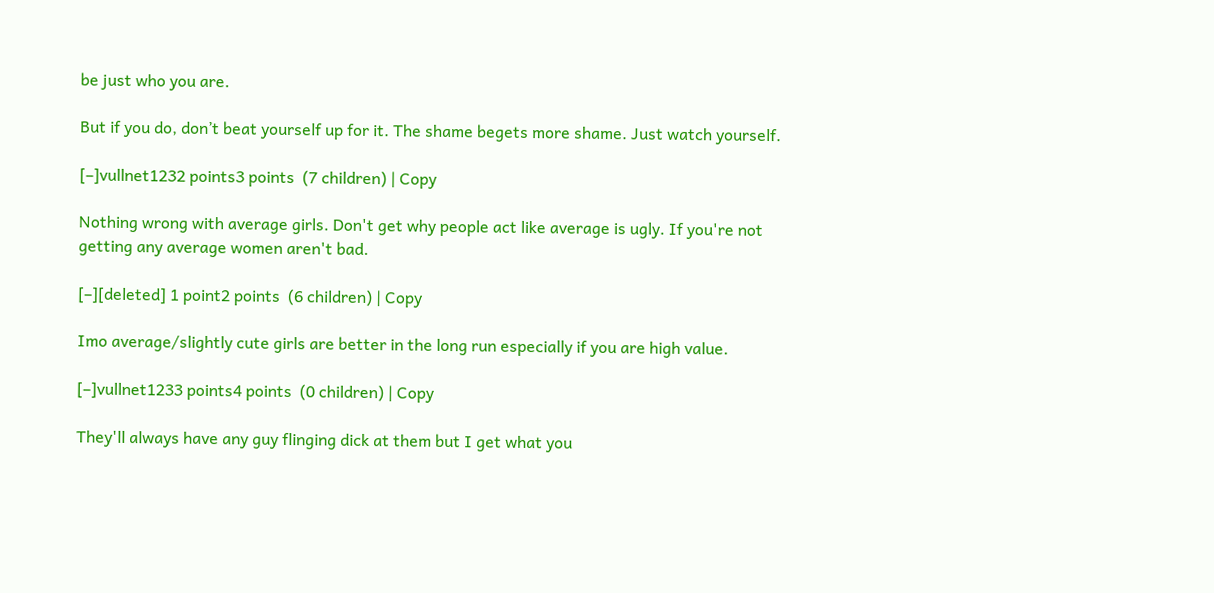be just who you are.

But if you do, don’t beat yourself up for it. The shame begets more shame. Just watch yourself.

[–]vullnet1232 points3 points  (7 children) | Copy

Nothing wrong with average girls. Don't get why people act like average is ugly. If you're not getting any average women aren't bad.

[–][deleted] 1 point2 points  (6 children) | Copy

Imo average/slightly cute girls are better in the long run especially if you are high value.

[–]vullnet1233 points4 points  (0 children) | Copy

They'll always have any guy flinging dick at them but I get what you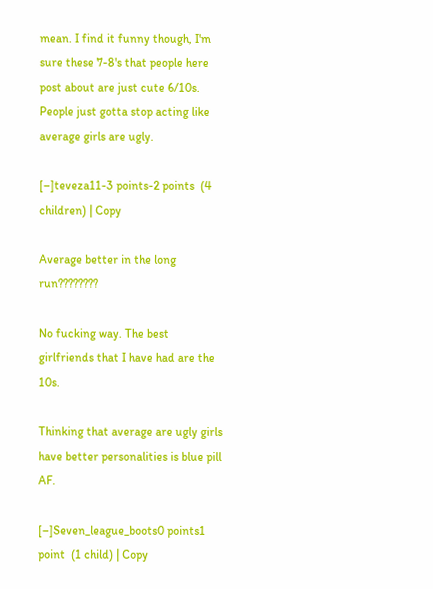mean. I find it funny though, I'm sure these 7-8's that people here post about are just cute 6/10s. People just gotta stop acting like average girls are ugly.

[–]teveza11-3 points-2 points  (4 children) | Copy

Average better in the long run????????

No fucking way. The best girlfriends that I have had are the 10s.

Thinking that average are ugly girls have better personalities is blue pill AF.

[–]Seven_league_boots0 points1 point  (1 child) | Copy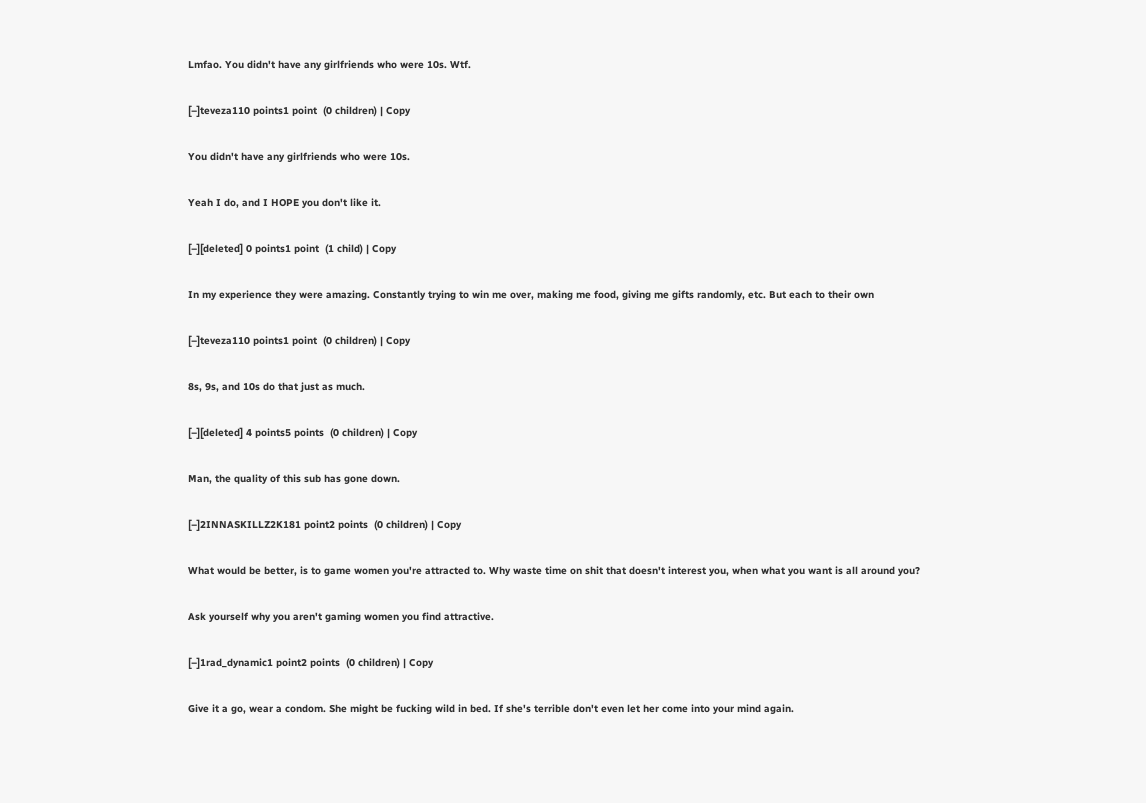Lmfao. You didn't have any girlfriends who were 10s. Wtf.

[–]teveza110 points1 point  (0 children) | Copy

You didn't have any girlfriends who were 10s.

Yeah I do, and I HOPE you don't like it.

[–][deleted] 0 points1 point  (1 child) | Copy

In my experience they were amazing. Constantly trying to win me over, making me food, giving me gifts randomly, etc. But each to their own

[–]teveza110 points1 point  (0 children) | Copy

8s, 9s, and 10s do that just as much.

[–][deleted] 4 points5 points  (0 children) | Copy

Man, the quality of this sub has gone down.

[–]2INNASKILLZ2K181 point2 points  (0 children) | Copy

What would be better, is to game women you're attracted to. Why waste time on shit that doesn't interest you, when what you want is all around you?

Ask yourself why you aren't gaming women you find attractive.

[–]1rad_dynamic1 point2 points  (0 children) | Copy

Give it a go, wear a condom. She might be fucking wild in bed. If she's terrible don't even let her come into your mind again.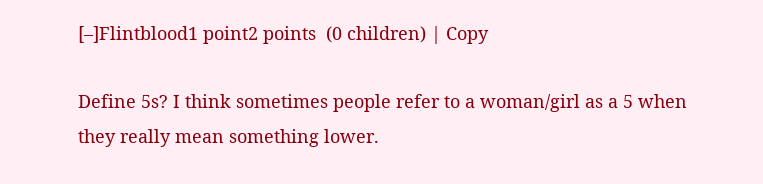[–]Flintblood1 point2 points  (0 children) | Copy

Define 5s? I think sometimes people refer to a woman/girl as a 5 when they really mean something lower.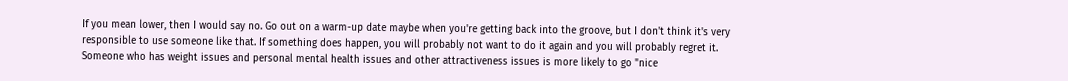If you mean lower, then I would say no. Go out on a warm-up date maybe when you're getting back into the groove, but I don't think it's very responsible to use someone like that. If something does happen, you will probably not want to do it again and you will probably regret it. Someone who has weight issues and personal mental health issues and other attractiveness issues is more likely to go "nice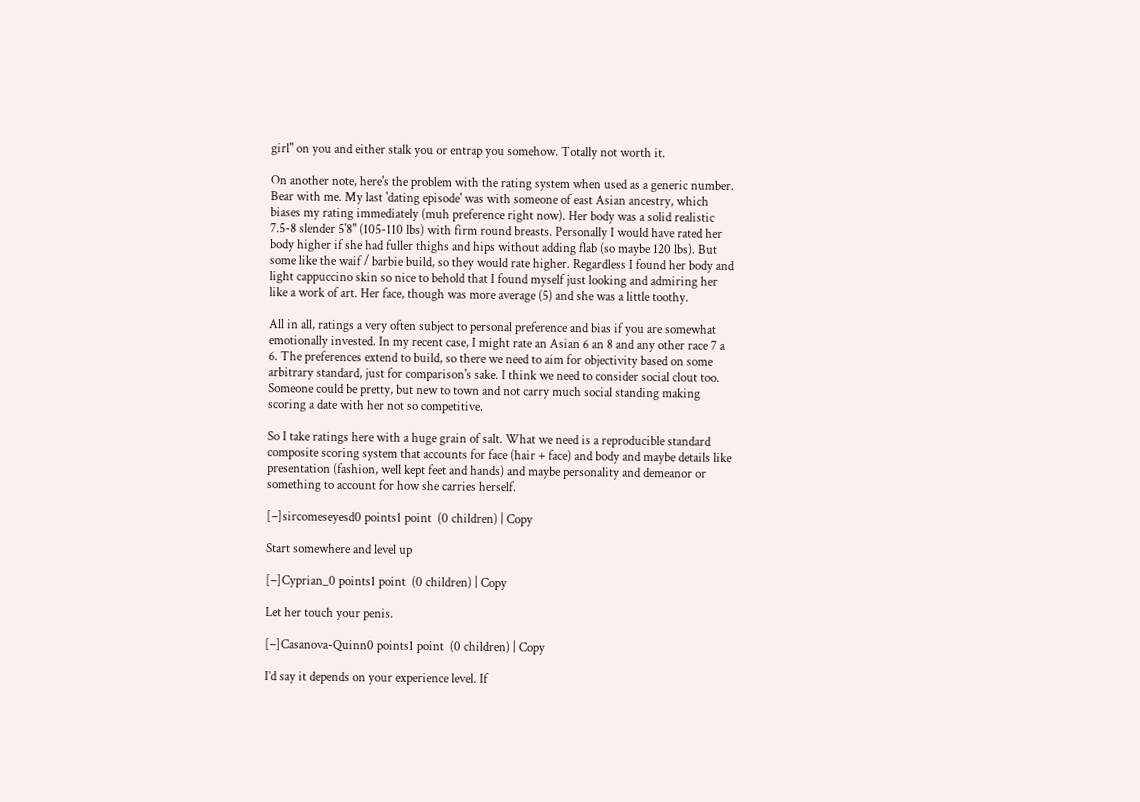girl" on you and either stalk you or entrap you somehow. Totally not worth it.

On another note, here's the problem with the rating system when used as a generic number. Bear with me. My last 'dating episode' was with someone of east Asian ancestry, which biases my rating immediately (muh preference right now). Her body was a solid realistic 7.5-8 slender 5'8" (105-110 lbs) with firm round breasts. Personally I would have rated her body higher if she had fuller thighs and hips without adding flab (so maybe 120 lbs). But some like the waif / barbie build, so they would rate higher. Regardless I found her body and light cappuccino skin so nice to behold that I found myself just looking and admiring her like a work of art. Her face, though was more average (5) and she was a little toothy.

All in all, ratings a very often subject to personal preference and bias if you are somewhat emotionally invested. In my recent case, I might rate an Asian 6 an 8 and any other race 7 a 6. The preferences extend to build, so there we need to aim for objectivity based on some arbitrary standard, just for comparison's sake. I think we need to consider social clout too. Someone could be pretty, but new to town and not carry much social standing making scoring a date with her not so competitive.

So I take ratings here with a huge grain of salt. What we need is a reproducible standard composite scoring system that accounts for face (hair + face) and body and maybe details like presentation (fashion, well kept feet and hands) and maybe personality and demeanor or something to account for how she carries herself.

[–]sircomeseyesd0 points1 point  (0 children) | Copy

Start somewhere and level up

[–]Cyprian_0 points1 point  (0 children) | Copy

Let her touch your penis.

[–]Casanova-Quinn0 points1 point  (0 children) | Copy

I’d say it depends on your experience level. If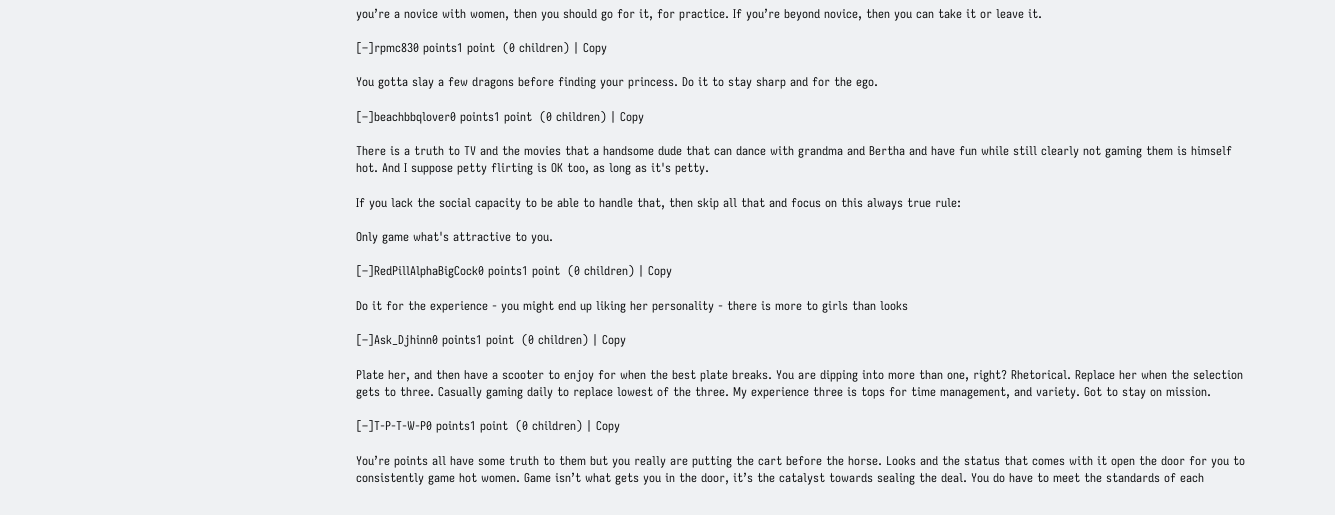you’re a novice with women, then you should go for it, for practice. If you’re beyond novice, then you can take it or leave it.

[–]rpmc830 points1 point  (0 children) | Copy

You gotta slay a few dragons before finding your princess. Do it to stay sharp and for the ego.

[–]beachbbqlover0 points1 point  (0 children) | Copy

There is a truth to TV and the movies that a handsome dude that can dance with grandma and Bertha and have fun while still clearly not gaming them is himself hot. And I suppose petty flirting is OK too, as long as it's petty.

If you lack the social capacity to be able to handle that, then skip all that and focus on this always true rule:

Only game what's attractive to you.

[–]RedPillAlphaBigCock0 points1 point  (0 children) | Copy

Do it for the experience - you might end up liking her personality - there is more to girls than looks

[–]Ask_Djhinn0 points1 point  (0 children) | Copy

Plate her, and then have a scooter to enjoy for when the best plate breaks. You are dipping into more than one, right? Rhetorical. Replace her when the selection gets to three. Casually gaming daily to replace lowest of the three. My experience three is tops for time management, and variety. Got to stay on mission.

[–]T-P-T-W-P0 points1 point  (0 children) | Copy

You’re points all have some truth to them but you really are putting the cart before the horse. Looks and the status that comes with it open the door for you to consistently game hot women. Game isn’t what gets you in the door, it’s the catalyst towards sealing the deal. You do have to meet the standards of each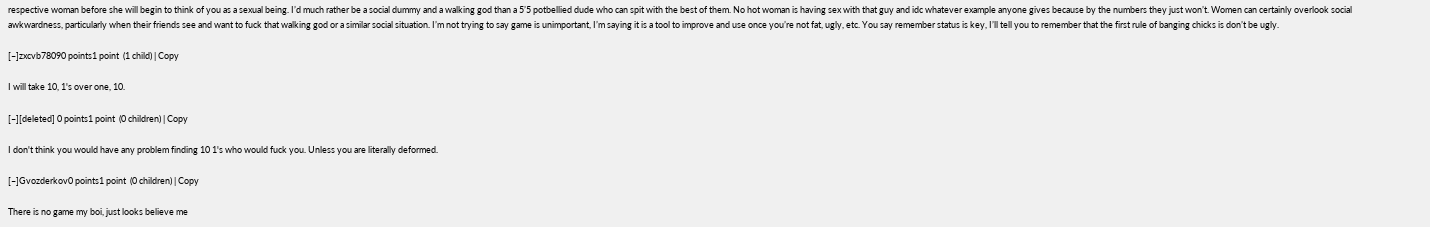respective woman before she will begin to think of you as a sexual being. I’d much rather be a social dummy and a walking god than a 5’5 potbellied dude who can spit with the best of them. No hot woman is having sex with that guy and idc whatever example anyone gives because by the numbers they just won’t. Women can certainly overlook social awkwardness, particularly when their friends see and want to fuck that walking god or a similar social situation. I’m not trying to say game is unimportant, I’m saying it is a tool to improve and use once you’re not fat, ugly, etc. You say remember status is key, I’ll tell you to remember that the first rule of banging chicks is don’t be ugly.

[–]zxcvb78090 points1 point  (1 child) | Copy

I will take 10, 1's over one, 10.

[–][deleted] 0 points1 point  (0 children) | Copy

I don't think you would have any problem finding 10 1's who would fuck you. Unless you are literally deformed.

[–]Gvozderkov0 points1 point  (0 children) | Copy

There is no game my boi, just looks believe me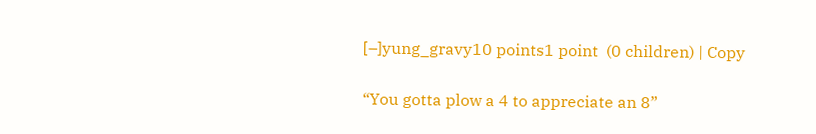[–]yung_gravy10 points1 point  (0 children) | Copy

“You gotta plow a 4 to appreciate an 8”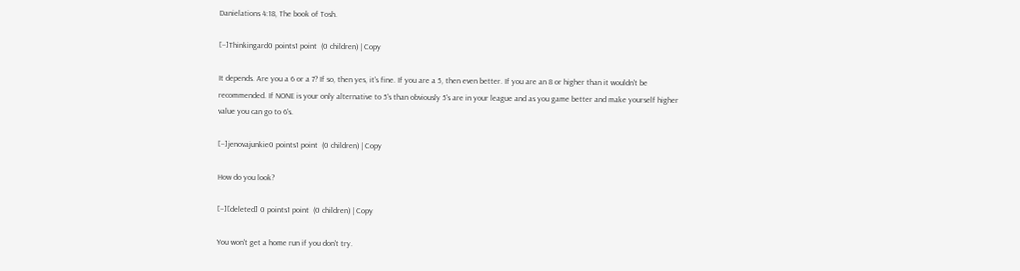Danielations 4:18, The book of Tosh.

[–]Thinkingard0 points1 point  (0 children) | Copy

It depends. Are you a 6 or a 7? If so, then yes, it's fine. If you are a 5, then even better. If you are an 8 or higher than it wouldn't be recommended. If NONE is your only alternative to 5's than obviously 5's are in your league and as you game better and make yourself higher value you can go to 6's.

[–]jenovajunkie0 points1 point  (0 children) | Copy

How do you look?

[–][deleted] 0 points1 point  (0 children) | Copy

You won't get a home run if you don't try.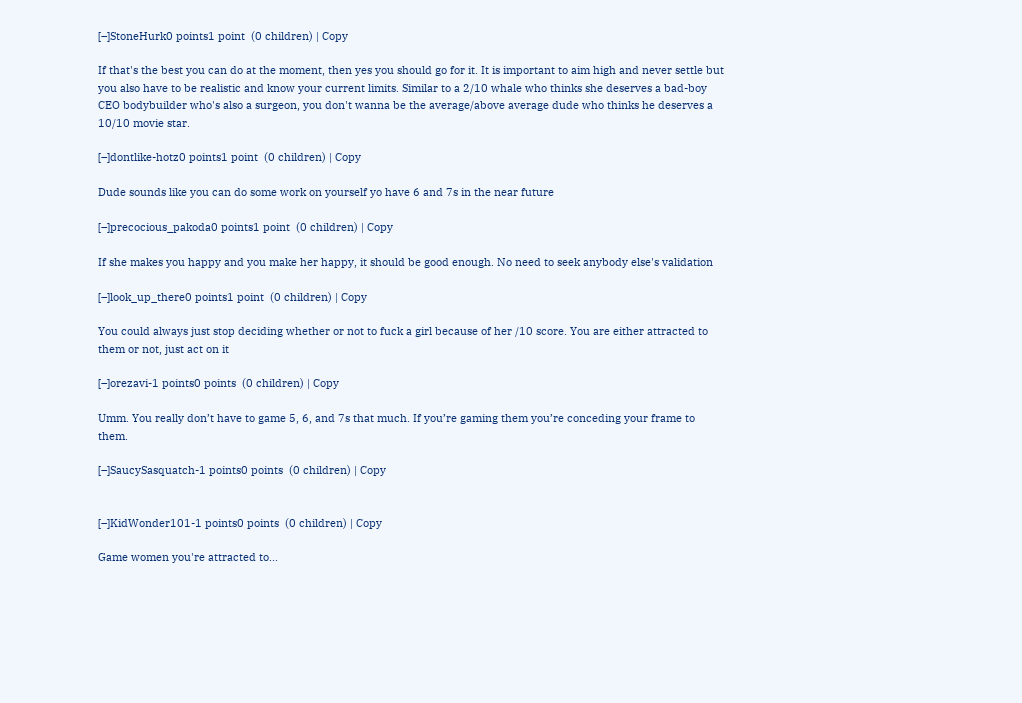[–]StoneHurk0 points1 point  (0 children) | Copy

If that's the best you can do at the moment, then yes you should go for it. It is important to aim high and never settle but you also have to be realistic and know your current limits. Similar to a 2/10 whale who thinks she deserves a bad-boy CEO bodybuilder who's also a surgeon, you don't wanna be the average/above average dude who thinks he deserves a 10/10 movie star.

[–]dontlike-hotz0 points1 point  (0 children) | Copy

Dude sounds like you can do some work on yourself yo have 6 and 7s in the near future

[–]precocious_pakoda0 points1 point  (0 children) | Copy

If she makes you happy and you make her happy, it should be good enough. No need to seek anybody else's validation

[–]look_up_there0 points1 point  (0 children) | Copy

You could always just stop deciding whether or not to fuck a girl because of her /10 score. You are either attracted to them or not, just act on it

[–]orezavi-1 points0 points  (0 children) | Copy

Umm. You really don’t have to game 5, 6, and 7s that much. If you’re gaming them you’re conceding your frame to them.

[–]SaucySasquatch-1 points0 points  (0 children) | Copy


[–]KidWonder101-1 points0 points  (0 children) | Copy

Game women you're attracted to...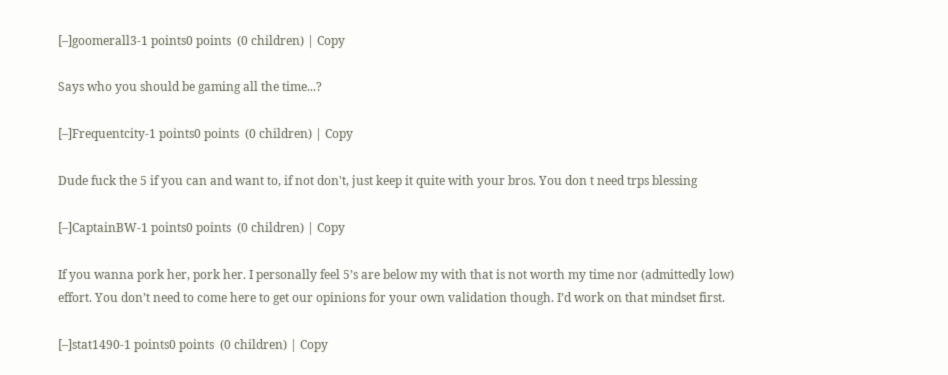[–]goomerall3-1 points0 points  (0 children) | Copy

Says who you should be gaming all the time...?

[–]Frequentcity-1 points0 points  (0 children) | Copy

Dude fuck the 5 if you can and want to, if not don't, just keep it quite with your bros. You don t need trps blessing

[–]CaptainBW-1 points0 points  (0 children) | Copy

If you wanna pork her, pork her. I personally feel 5’s are below my with that is not worth my time nor (admittedly low) effort. You don’t need to come here to get our opinions for your own validation though. I’d work on that mindset first.

[–]stat1490-1 points0 points  (0 children) | Copy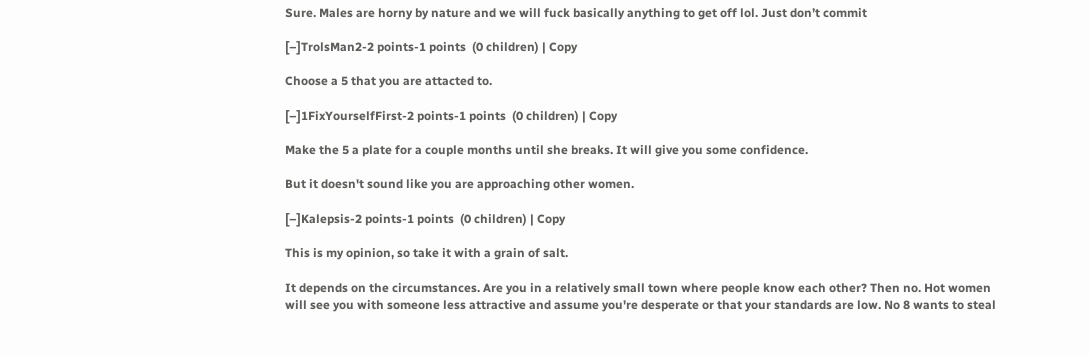Sure. Males are horny by nature and we will fuck basically anything to get off lol. Just don’t commit

[–]TrolsMan2-2 points-1 points  (0 children) | Copy

Choose a 5 that you are attacted to.

[–]1FixYourselfFirst-2 points-1 points  (0 children) | Copy

Make the 5 a plate for a couple months until she breaks. It will give you some confidence.

But it doesn't sound like you are approaching other women.

[–]Kalepsis-2 points-1 points  (0 children) | Copy

This is my opinion, so take it with a grain of salt.

It depends on the circumstances. Are you in a relatively small town where people know each other? Then no. Hot women will see you with someone less attractive and assume you're desperate or that your standards are low. No 8 wants to steal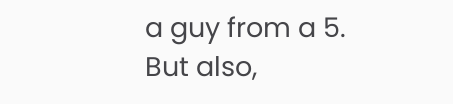a guy from a 5. But also,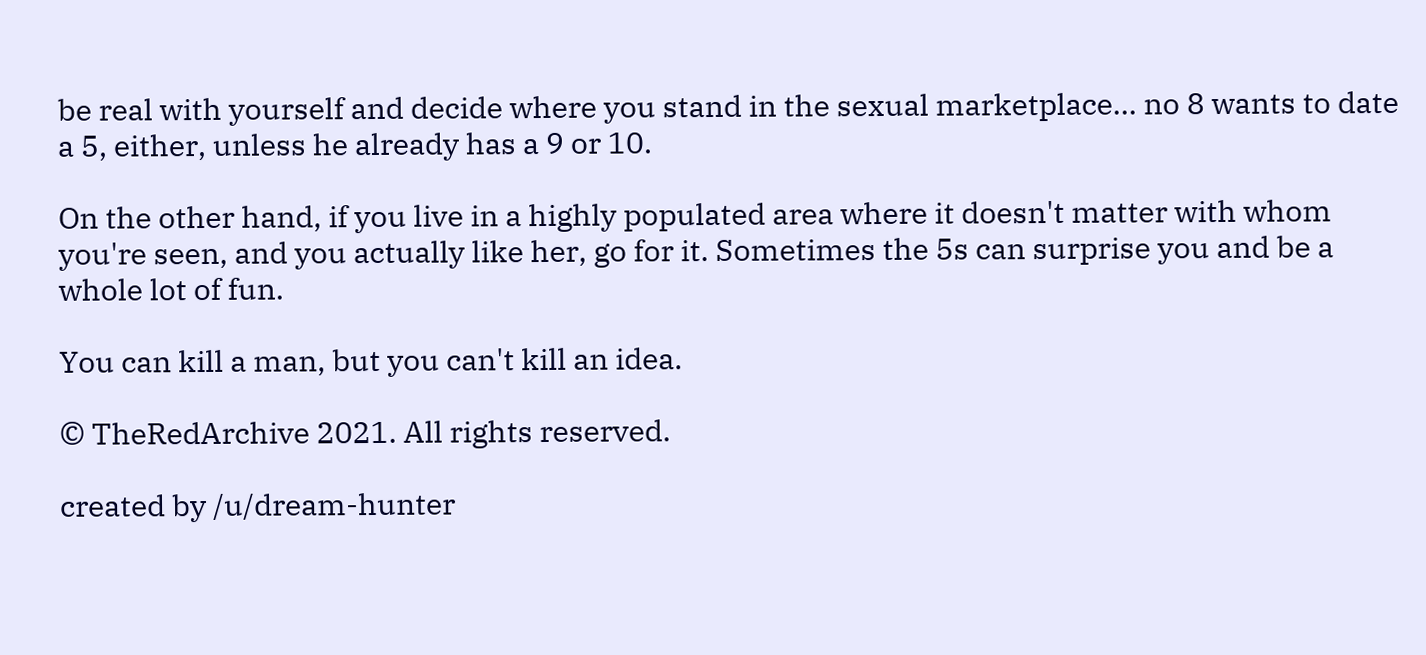be real with yourself and decide where you stand in the sexual marketplace... no 8 wants to date a 5, either, unless he already has a 9 or 10.

On the other hand, if you live in a highly populated area where it doesn't matter with whom you're seen, and you actually like her, go for it. Sometimes the 5s can surprise you and be a whole lot of fun.

You can kill a man, but you can't kill an idea.

© TheRedArchive 2021. All rights reserved.

created by /u/dream-hunter